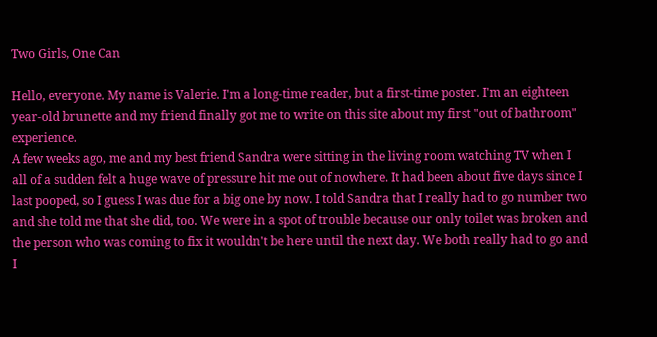Two Girls, One Can

Hello, everyone. My name is Valerie. I'm a long-time reader, but a first-time poster. I'm an eighteen year-old brunette and my friend finally got me to write on this site about my first "out of bathroom" experience.
A few weeks ago, me and my best friend Sandra were sitting in the living room watching TV when I all of a sudden felt a huge wave of pressure hit me out of nowhere. It had been about five days since I last pooped, so I guess I was due for a big one by now. I told Sandra that I really had to go number two and she told me that she did, too. We were in a spot of trouble because our only toilet was broken and the person who was coming to fix it wouldn't be here until the next day. We both really had to go and I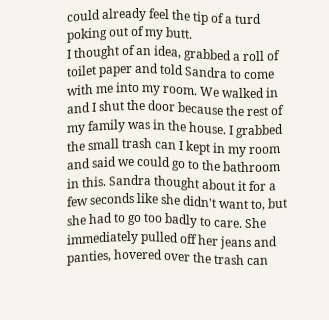could already feel the tip of a turd poking out of my butt.
I thought of an idea, grabbed a roll of toilet paper and told Sandra to come with me into my room. We walked in and I shut the door because the rest of my family was in the house. I grabbed the small trash can I kept in my room and said we could go to the bathroom in this. Sandra thought about it for a few seconds like she didn't want to, but she had to go too badly to care. She immediately pulled off her jeans and panties, hovered over the trash can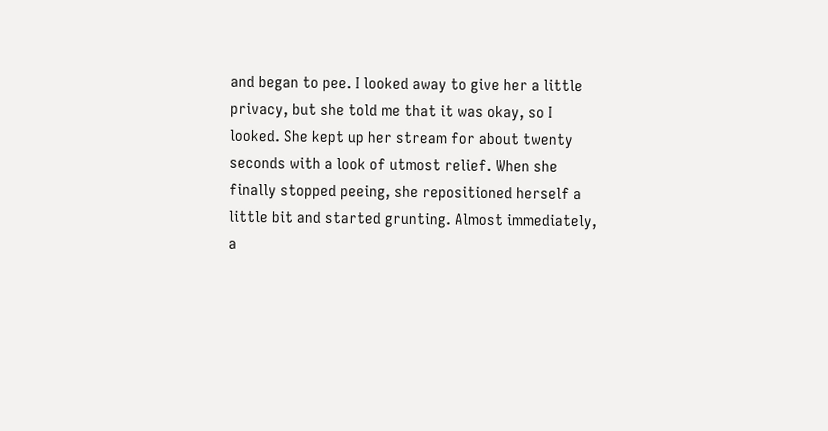and began to pee. I looked away to give her a little privacy, but she told me that it was okay, so I looked. She kept up her stream for about twenty seconds with a look of utmost relief. When she finally stopped peeing, she repositioned herself a little bit and started grunting. Almost immediately, a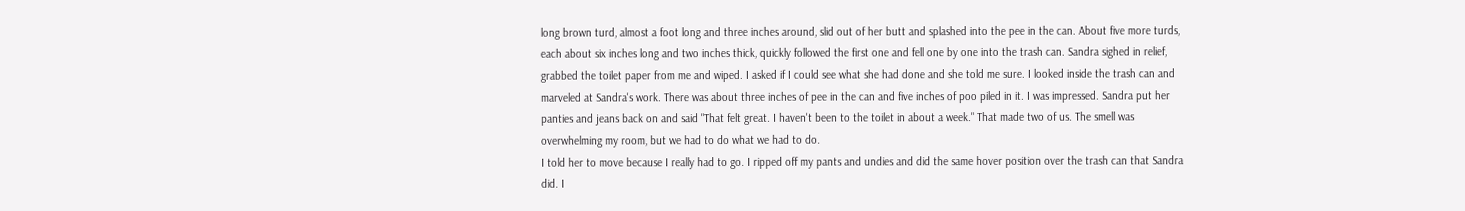long brown turd, almost a foot long and three inches around, slid out of her butt and splashed into the pee in the can. About five more turds, each about six inches long and two inches thick, quickly followed the first one and fell one by one into the trash can. Sandra sighed in relief, grabbed the toilet paper from me and wiped. I asked if I could see what she had done and she told me sure. I looked inside the trash can and marveled at Sandra's work. There was about three inches of pee in the can and five inches of poo piled in it. I was impressed. Sandra put her panties and jeans back on and said "That felt great. I haven't been to the toilet in about a week." That made two of us. The smell was overwhelming my room, but we had to do what we had to do.
I told her to move because I really had to go. I ripped off my pants and undies and did the same hover position over the trash can that Sandra did. I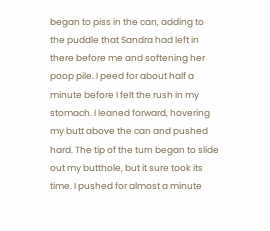began to piss in the can, adding to the puddle that Sandra had left in there before me and softening her poop pile. I peed for about half a minute before I felt the rush in my stomach. I leaned forward, hovering my butt above the can and pushed hard. The tip of the turn began to slide out my butthole, but it sure took its time. I pushed for almost a minute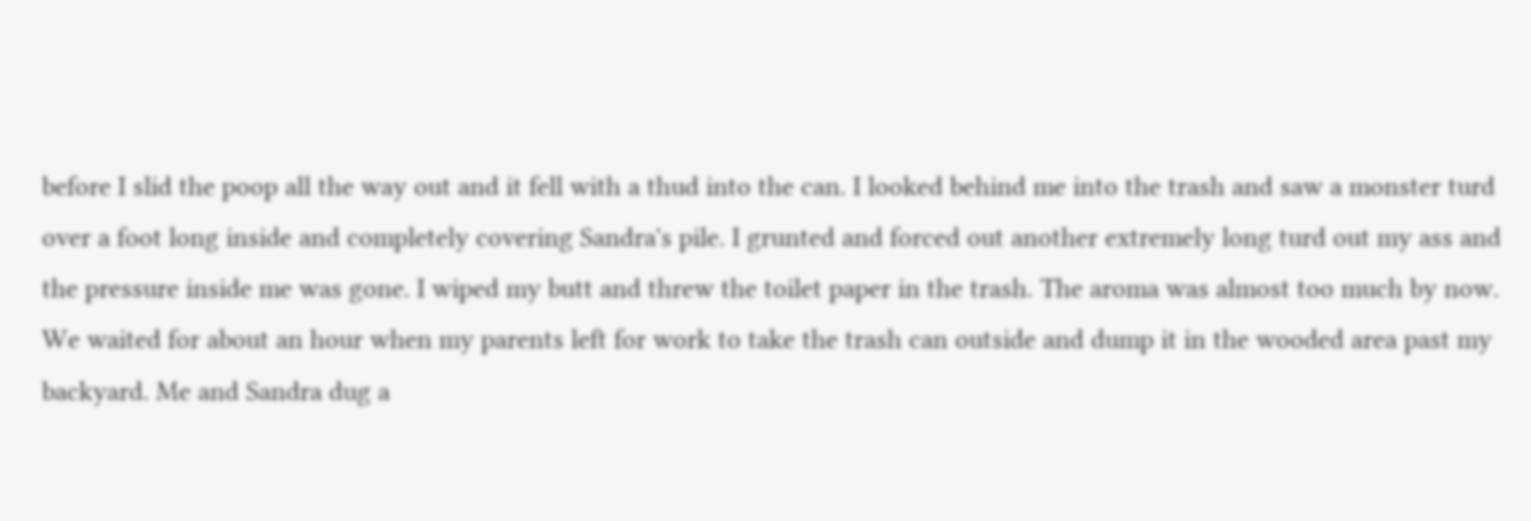before I slid the poop all the way out and it fell with a thud into the can. I looked behind me into the trash and saw a monster turd over a foot long inside and completely covering Sandra's pile. I grunted and forced out another extremely long turd out my ass and the pressure inside me was gone. I wiped my butt and threw the toilet paper in the trash. The aroma was almost too much by now.
We waited for about an hour when my parents left for work to take the trash can outside and dump it in the wooded area past my backyard. Me and Sandra dug a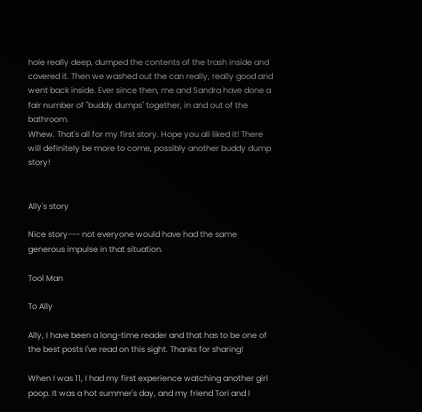hole really deep, dumped the contents of the trash inside and covered it. Then we washed out the can really, really good and went back inside. Ever since then, me and Sandra have done a fair number of "buddy dumps" together, in and out of the bathroom.
Whew. That's all for my first story. Hope you all liked it! There will definitely be more to come, possibly another buddy dump story!


Ally's story

Nice story--- not everyone would have had the same generous impulse in that situation.

Tool Man

To Ally

Ally, I have been a long-time reader and that has to be one of the best posts I've read on this sight. Thanks for sharing!

When I was 11, I had my first experience watching another girl poop. It was a hot summer's day, and my friend Tori and I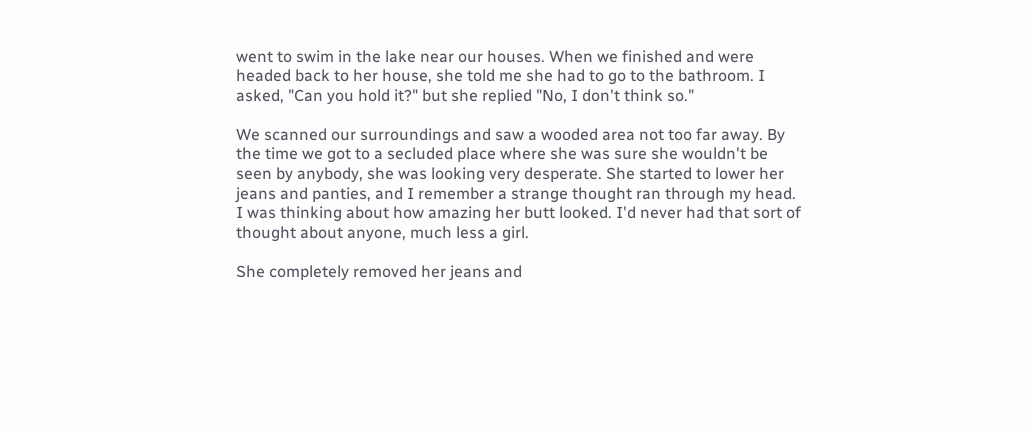went to swim in the lake near our houses. When we finished and were headed back to her house, she told me she had to go to the bathroom. I asked, "Can you hold it?" but she replied "No, I don't think so."

We scanned our surroundings and saw a wooded area not too far away. By the time we got to a secluded place where she was sure she wouldn't be seen by anybody, she was looking very desperate. She started to lower her jeans and panties, and I remember a strange thought ran through my head. I was thinking about how amazing her butt looked. I'd never had that sort of thought about anyone, much less a girl.

She completely removed her jeans and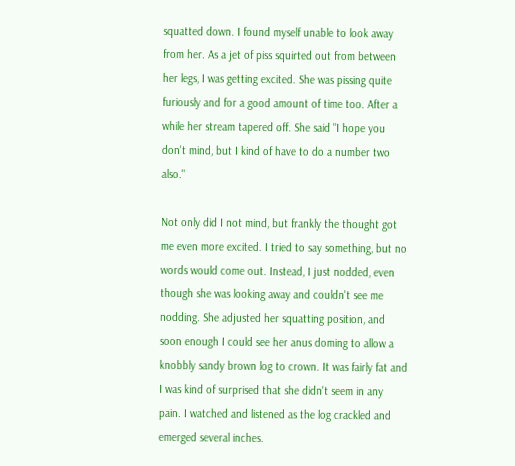squatted down. I found myself unable to look away from her. As a jet of piss squirted out from between her legs, I was getting excited. She was pissing quite furiously and for a good amount of time too. After a while her stream tapered off. She said "I hope you don't mind, but I kind of have to do a number two also."

Not only did I not mind, but frankly the thought got me even more excited. I tried to say something, but no words would come out. Instead, I just nodded, even though she was looking away and couldn't see me nodding. She adjusted her squatting position, and soon enough I could see her anus doming to allow a knobbly sandy brown log to crown. It was fairly fat and I was kind of surprised that she didn't seem in any pain. I watched and listened as the log crackled and emerged several inches.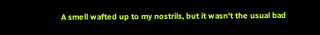A smell wafted up to my nostrils, but it wasn't the usual bad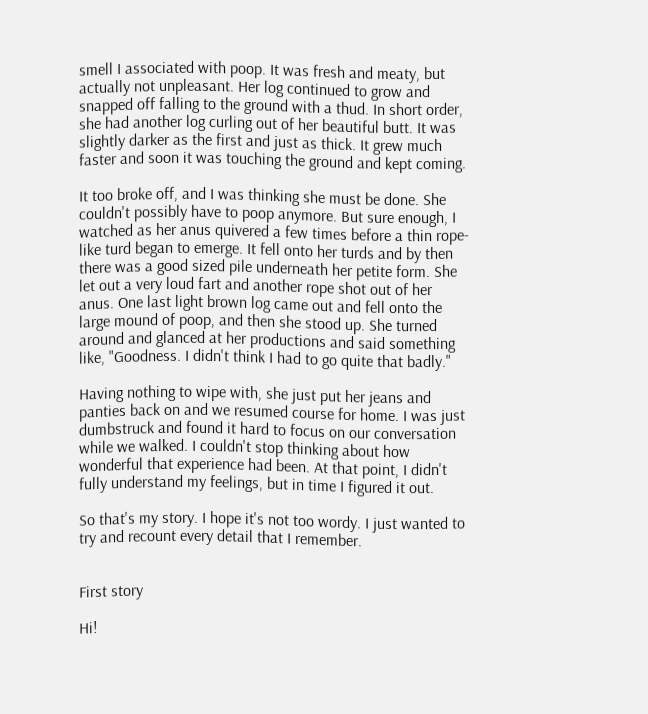smell I associated with poop. It was fresh and meaty, but actually not unpleasant. Her log continued to grow and snapped off falling to the ground with a thud. In short order, she had another log curling out of her beautiful butt. It was slightly darker as the first and just as thick. It grew much faster and soon it was touching the ground and kept coming.

It too broke off, and I was thinking she must be done. She couldn't possibly have to poop anymore. But sure enough, I watched as her anus quivered a few times before a thin rope-like turd began to emerge. It fell onto her turds and by then there was a good sized pile underneath her petite form. She let out a very loud fart and another rope shot out of her anus. One last light brown log came out and fell onto the large mound of poop, and then she stood up. She turned around and glanced at her productions and said something like, "Goodness. I didn't think I had to go quite that badly."

Having nothing to wipe with, she just put her jeans and panties back on and we resumed course for home. I was just dumbstruck and found it hard to focus on our conversation while we walked. I couldn't stop thinking about how wonderful that experience had been. At that point, I didn't fully understand my feelings, but in time I figured it out.

So that's my story. I hope it's not too wordy. I just wanted to try and recount every detail that I remember.


First story

Hi!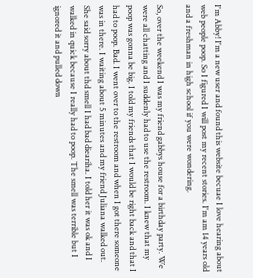I'm Abby! I'm a new user and found this website becuae I love hearing about web people poop. So I figured I will post my recent stories. I'm am 14 years old and a freshman in high school if you were wondering.

So, over the weekend I was my friend gabbys house for a birthday party. We were all chatting and I suddenly had to use the restroom. I knew that my poop was gonna be big. I told my friends that I would be right back and that I had to poop. Bad. I went over to the restroom and when I got there someone was in there. I waiting about 5 minutes and my friend Juliana walked out. She said sorry about thd smell I had bad dieariha. I told her it was ok and I walked in quick because I really had to poop. The smell was terrible but I ignored it and pulled down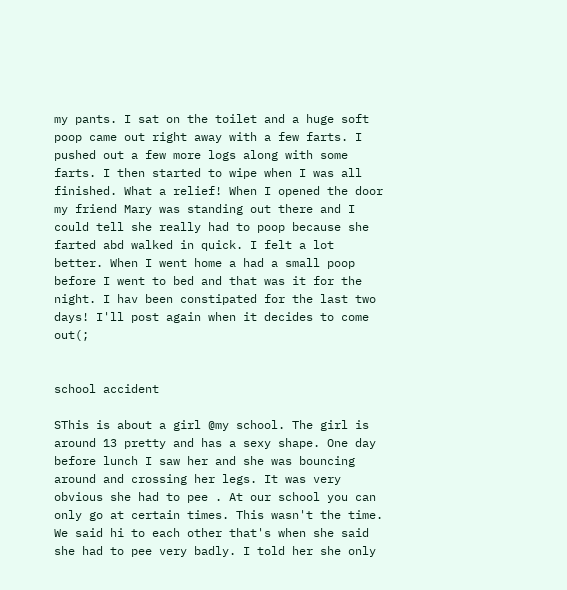my pants. I sat on the toilet and a huge soft poop came out right away with a few farts. I pushed out a few more logs along with some farts. I then started to wipe when I was all finished. What a relief! When I opened the door my friend Mary was standing out there and I could tell she really had to poop because she farted abd walked in quick. I felt a lot better. When I went home a had a small poop before I went to bed and that was it for the night. I hav been constipated for the last two days! I'll post again when it decides to come out(;


school accident

SThis is about a girl @my school. The girl is around 13 pretty and has a sexy shape. One day before lunch I saw her and she was bouncing around and crossing her legs. It was very obvious she had to pee . At our school you can only go at certain times. This wasn't the time. We said hi to each other that's when she said she had to pee very badly. I told her she only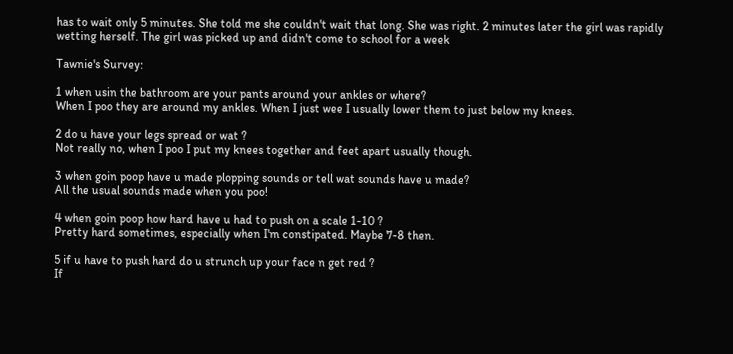has to wait only 5 minutes. She told me she couldn't wait that long. She was right. 2 minutes later the girl was rapidly wetting herself. The girl was picked up and didn't come to school for a week

Tawnie's Survey:

1 when usin the bathroom are your pants around your ankles or where?
When I poo they are around my ankles. When I just wee I usually lower them to just below my knees.

2 do u have your legs spread or wat ?
Not really no, when I poo I put my knees together and feet apart usually though.

3 when goin poop have u made plopping sounds or tell wat sounds have u made?
All the usual sounds made when you poo!

4 when goin poop how hard have u had to push on a scale 1-10 ?
Pretty hard sometimes, especially when I'm constipated. Maybe 7-8 then.

5 if u have to push hard do u strunch up your face n get red ?
If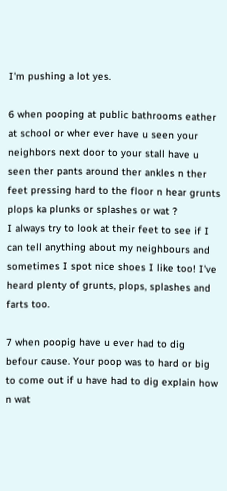I'm pushing a lot yes.

6 when pooping at public bathrooms eather at school or wher ever have u seen your neighbors next door to your stall have u seen ther pants around ther ankles n ther feet pressing hard to the floor n hear grunts plops ka plunks or splashes or wat ?
I always try to look at their feet to see if I can tell anything about my neighbours and sometimes I spot nice shoes I like too! I've heard plenty of grunts, plops, splashes and farts too.

7 when poopig have u ever had to dig befour cause. Your poop was to hard or big to come out if u have had to dig explain how n wat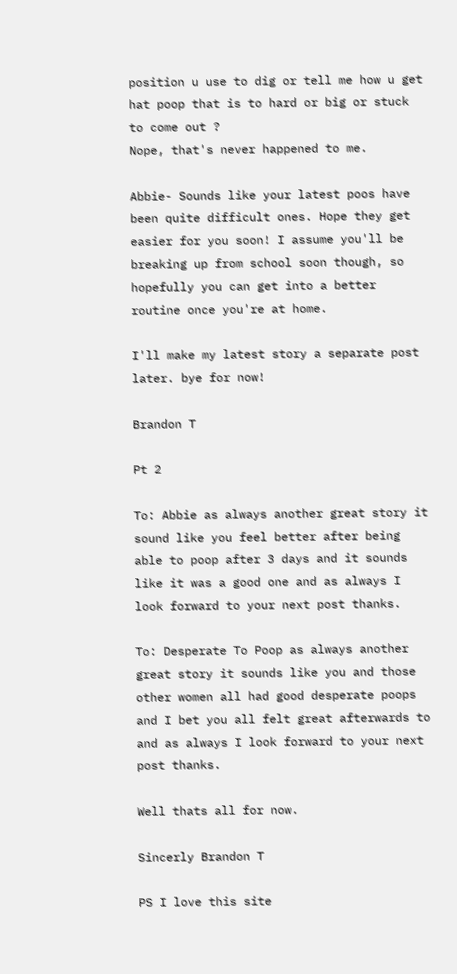position u use to dig or tell me how u get hat poop that is to hard or big or stuck to come out ?
Nope, that's never happened to me.

Abbie- Sounds like your latest poos have been quite difficult ones. Hope they get easier for you soon! I assume you'll be breaking up from school soon though, so hopefully you can get into a better routine once you're at home.

I'll make my latest story a separate post later. bye for now!

Brandon T

Pt 2

To: Abbie as always another great story it sound like you feel better after being able to poop after 3 days and it sounds like it was a good one and as always I look forward to your next post thanks.

To: Desperate To Poop as always another great story it sounds like you and those other women all had good desperate poops and I bet you all felt great afterwards to and as always I look forward to your next post thanks.

Well thats all for now.

Sincerly Brandon T

PS I love this site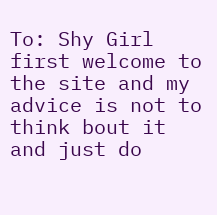To: Shy Girl first welcome to the site and my advice is not to think bout it and just do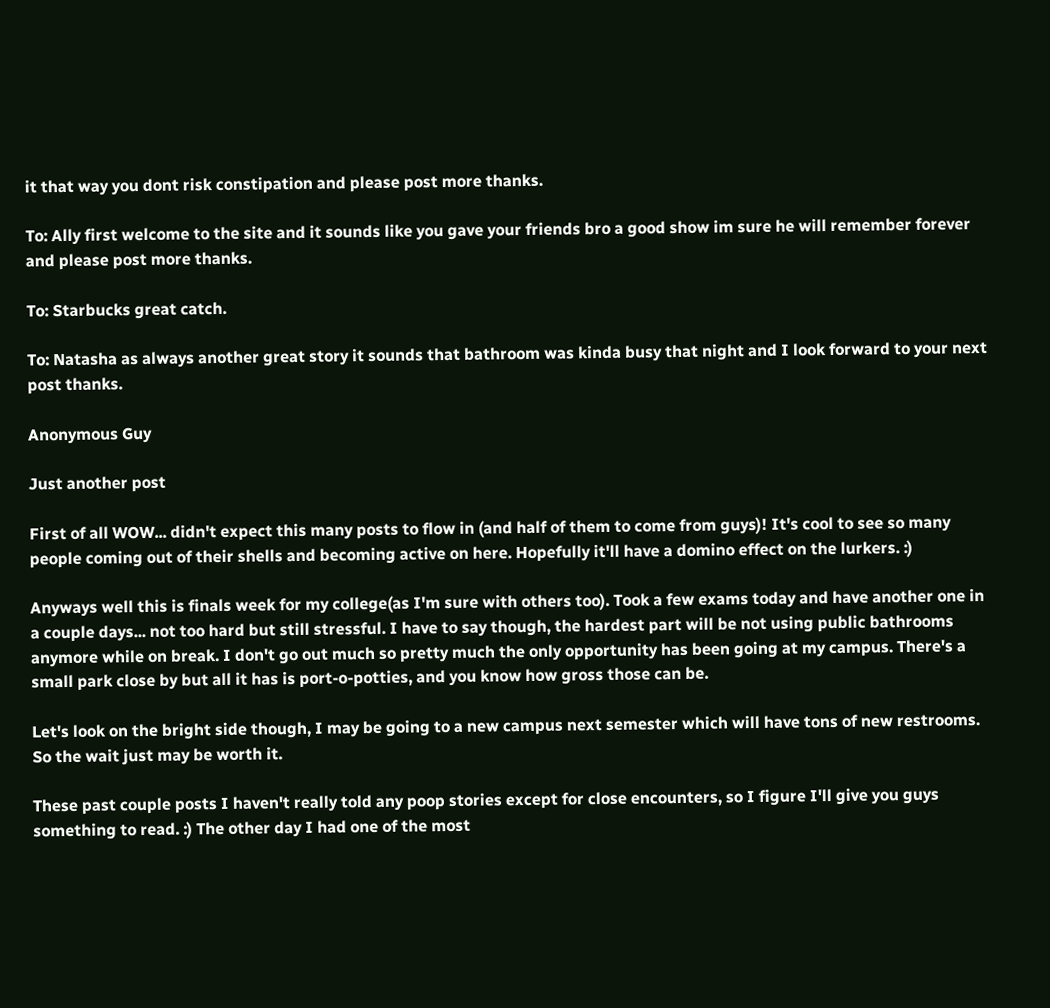it that way you dont risk constipation and please post more thanks.

To: Ally first welcome to the site and it sounds like you gave your friends bro a good show im sure he will remember forever and please post more thanks.

To: Starbucks great catch.

To: Natasha as always another great story it sounds that bathroom was kinda busy that night and I look forward to your next post thanks.

Anonymous Guy

Just another post

First of all WOW... didn't expect this many posts to flow in (and half of them to come from guys)! It's cool to see so many people coming out of their shells and becoming active on here. Hopefully it'll have a domino effect on the lurkers. :)

Anyways well this is finals week for my college(as I'm sure with others too). Took a few exams today and have another one in a couple days... not too hard but still stressful. I have to say though, the hardest part will be not using public bathrooms anymore while on break. I don't go out much so pretty much the only opportunity has been going at my campus. There's a small park close by but all it has is port-o-potties, and you know how gross those can be.

Let's look on the bright side though, I may be going to a new campus next semester which will have tons of new restrooms. So the wait just may be worth it.

These past couple posts I haven't really told any poop stories except for close encounters, so I figure I'll give you guys something to read. :) The other day I had one of the most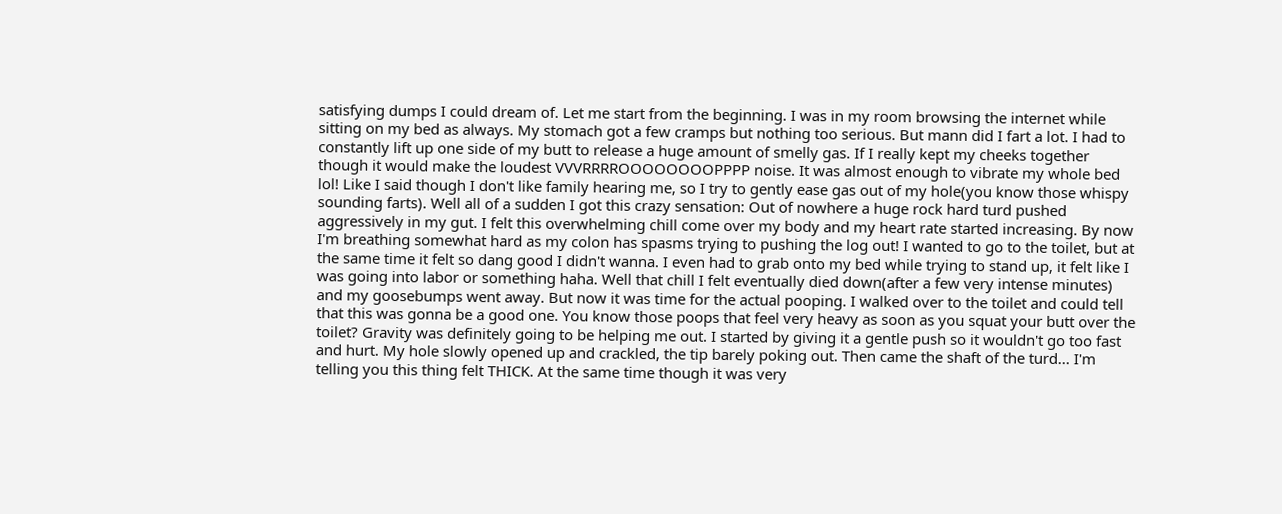satisfying dumps I could dream of. Let me start from the beginning. I was in my room browsing the internet while sitting on my bed as always. My stomach got a few cramps but nothing too serious. But mann did I fart a lot. I had to constantly lift up one side of my butt to release a huge amount of smelly gas. If I really kept my cheeks together though it would make the loudest VVVRRRROOOOOOOOPPPP noise. It was almost enough to vibrate my whole bed lol! Like I said though I don't like family hearing me, so I try to gently ease gas out of my hole(you know those whispy sounding farts). Well all of a sudden I got this crazy sensation: Out of nowhere a huge rock hard turd pushed aggressively in my gut. I felt this overwhelming chill come over my body and my heart rate started increasing. By now I'm breathing somewhat hard as my colon has spasms trying to pushing the log out! I wanted to go to the toilet, but at the same time it felt so dang good I didn't wanna. I even had to grab onto my bed while trying to stand up, it felt like I was going into labor or something haha. Well that chill I felt eventually died down(after a few very intense minutes) and my goosebumps went away. But now it was time for the actual pooping. I walked over to the toilet and could tell that this was gonna be a good one. You know those poops that feel very heavy as soon as you squat your butt over the toilet? Gravity was definitely going to be helping me out. I started by giving it a gentle push so it wouldn't go too fast and hurt. My hole slowly opened up and crackled, the tip barely poking out. Then came the shaft of the turd... I'm telling you this thing felt THICK. At the same time though it was very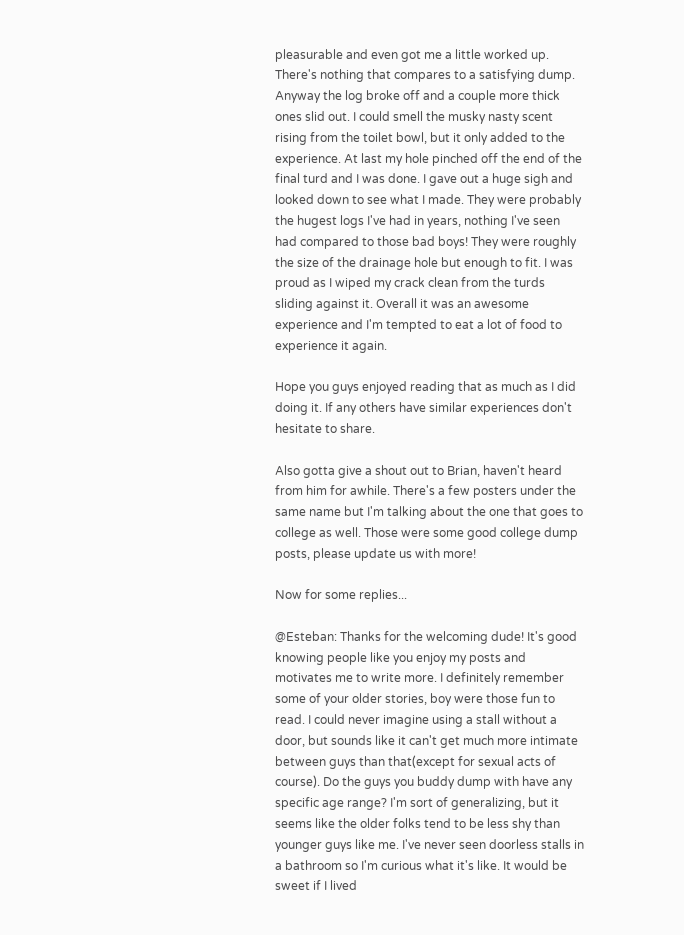pleasurable and even got me a little worked up. There's nothing that compares to a satisfying dump. Anyway the log broke off and a couple more thick ones slid out. I could smell the musky nasty scent rising from the toilet bowl, but it only added to the experience. At last my hole pinched off the end of the final turd and I was done. I gave out a huge sigh and looked down to see what I made. They were probably the hugest logs I've had in years, nothing I've seen had compared to those bad boys! They were roughly the size of the drainage hole but enough to fit. I was proud as I wiped my crack clean from the turds sliding against it. Overall it was an awesome experience and I'm tempted to eat a lot of food to experience it again.

Hope you guys enjoyed reading that as much as I did doing it. If any others have similar experiences don't hesitate to share.

Also gotta give a shout out to Brian, haven't heard from him for awhile. There's a few posters under the same name but I'm talking about the one that goes to college as well. Those were some good college dump posts, please update us with more!

Now for some replies...

@Esteban: Thanks for the welcoming dude! It's good knowing people like you enjoy my posts and motivates me to write more. I definitely remember some of your older stories, boy were those fun to read. I could never imagine using a stall without a door, but sounds like it can't get much more intimate between guys than that(except for sexual acts of course). Do the guys you buddy dump with have any specific age range? I'm sort of generalizing, but it seems like the older folks tend to be less shy than younger guys like me. I've never seen doorless stalls in a bathroom so I'm curious what it's like. It would be sweet if I lived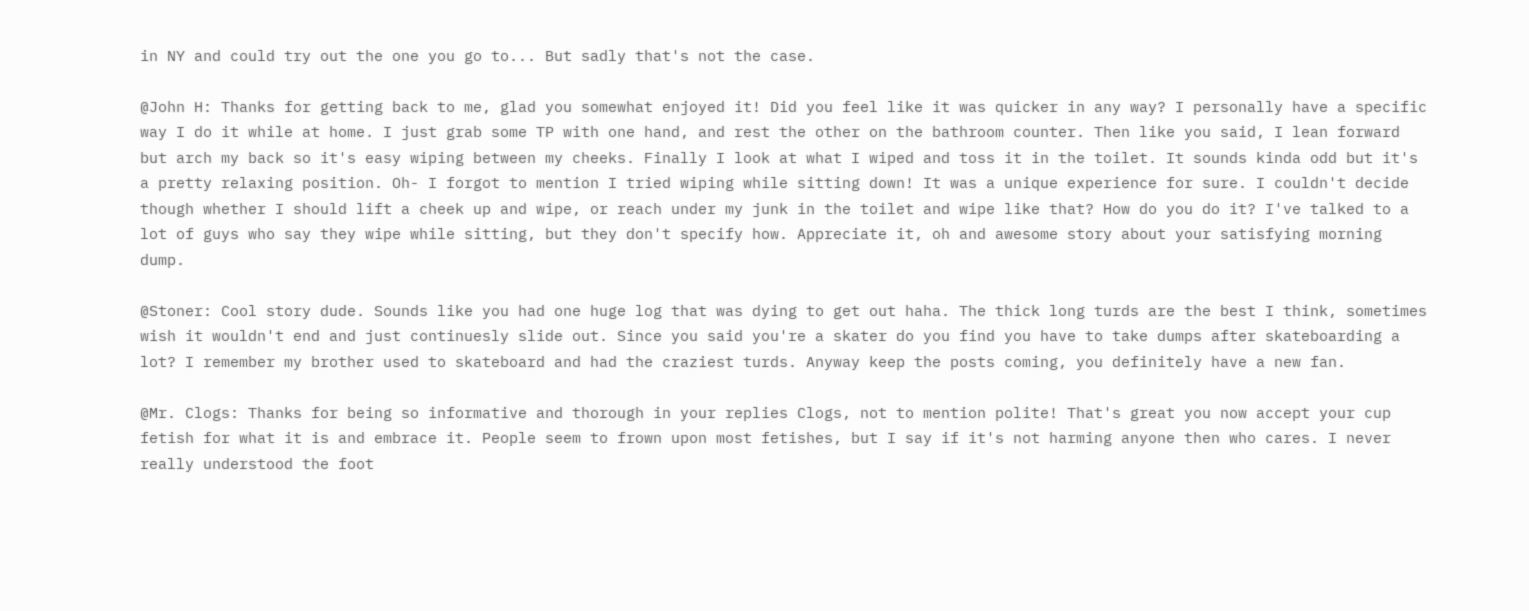in NY and could try out the one you go to... But sadly that's not the case.

@John H: Thanks for getting back to me, glad you somewhat enjoyed it! Did you feel like it was quicker in any way? I personally have a specific way I do it while at home. I just grab some TP with one hand, and rest the other on the bathroom counter. Then like you said, I lean forward but arch my back so it's easy wiping between my cheeks. Finally I look at what I wiped and toss it in the toilet. It sounds kinda odd but it's a pretty relaxing position. Oh- I forgot to mention I tried wiping while sitting down! It was a unique experience for sure. I couldn't decide though whether I should lift a cheek up and wipe, or reach under my junk in the toilet and wipe like that? How do you do it? I've talked to a lot of guys who say they wipe while sitting, but they don't specify how. Appreciate it, oh and awesome story about your satisfying morning dump.

@Stoner: Cool story dude. Sounds like you had one huge log that was dying to get out haha. The thick long turds are the best I think, sometimes wish it wouldn't end and just continuesly slide out. Since you said you're a skater do you find you have to take dumps after skateboarding a lot? I remember my brother used to skateboard and had the craziest turds. Anyway keep the posts coming, you definitely have a new fan.

@Mr. Clogs: Thanks for being so informative and thorough in your replies Clogs, not to mention polite! That's great you now accept your cup fetish for what it is and embrace it. People seem to frown upon most fetishes, but I say if it's not harming anyone then who cares. I never really understood the foot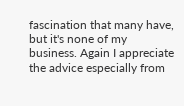fascination that many have, but it's none of my business. Again I appreciate the advice especially from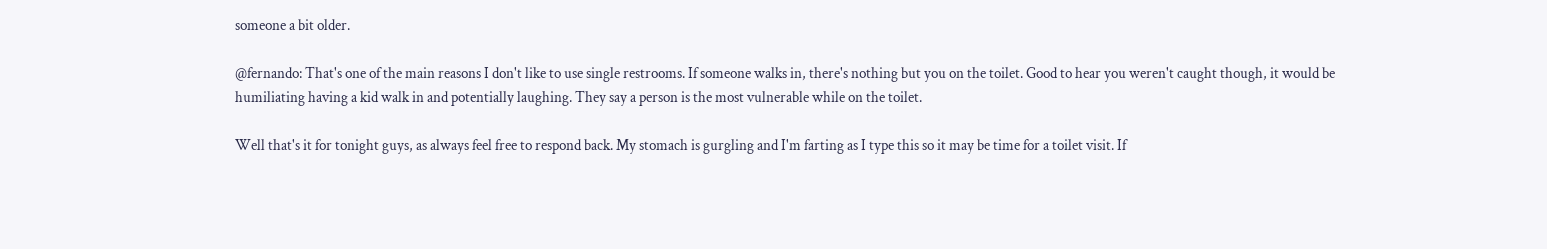someone a bit older.

@fernando: That's one of the main reasons I don't like to use single restrooms. If someone walks in, there's nothing but you on the toilet. Good to hear you weren't caught though, it would be humiliating having a kid walk in and potentially laughing. They say a person is the most vulnerable while on the toilet.

Well that's it for tonight guys, as always feel free to respond back. My stomach is gurgling and I'm farting as I type this so it may be time for a toilet visit. If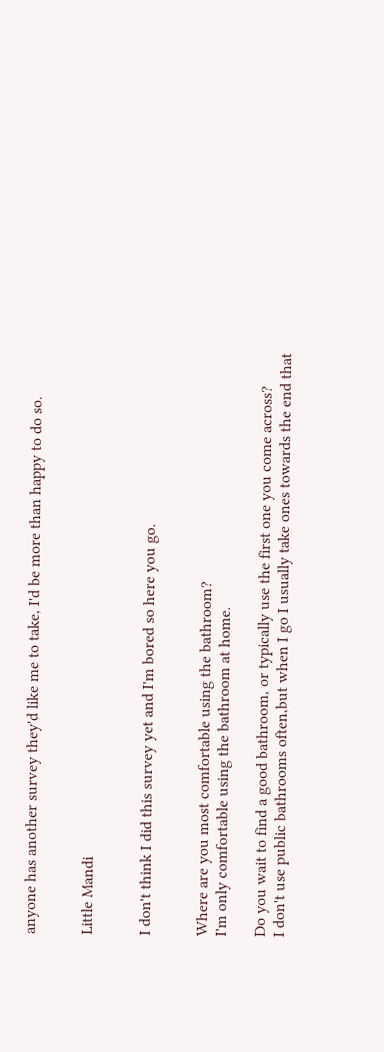anyone has another survey they'd like me to take, I'd be more than happy to do so.


Little Mandi


I don't think I did this survey yet and I'm bored so here you go.


Where are you most comfortable using the bathroom?
I'm only comfortable using the bathroom at home.

Do you wait to find a good bathroom, or typically use the first one you come across?
I don't use public bathrooms often,but when I go I usually take ones towards the end that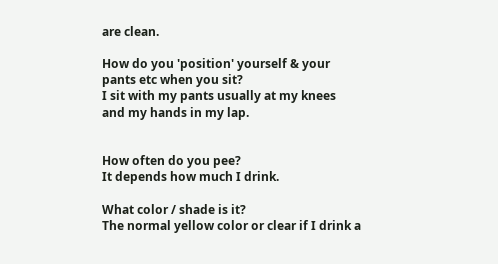are clean.

How do you 'position' yourself & your pants etc when you sit?
I sit with my pants usually at my knees and my hands in my lap.


How often do you pee?
It depends how much I drink.

What color / shade is it?
The normal yellow color or clear if I drink a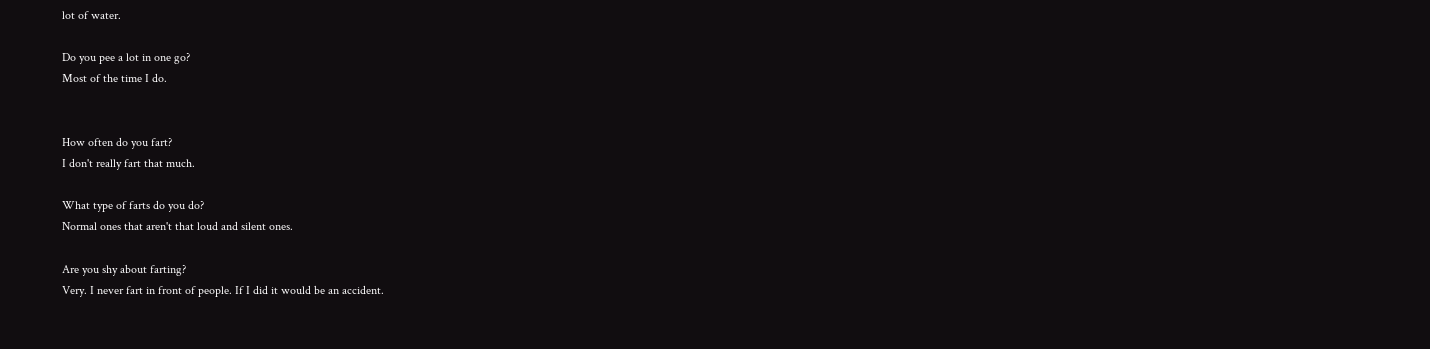lot of water.

Do you pee a lot in one go?
Most of the time I do.


How often do you fart?
I don't really fart that much.

What type of farts do you do?
Normal ones that aren't that loud and silent ones.

Are you shy about farting?
Very. I never fart in front of people. If I did it would be an accident.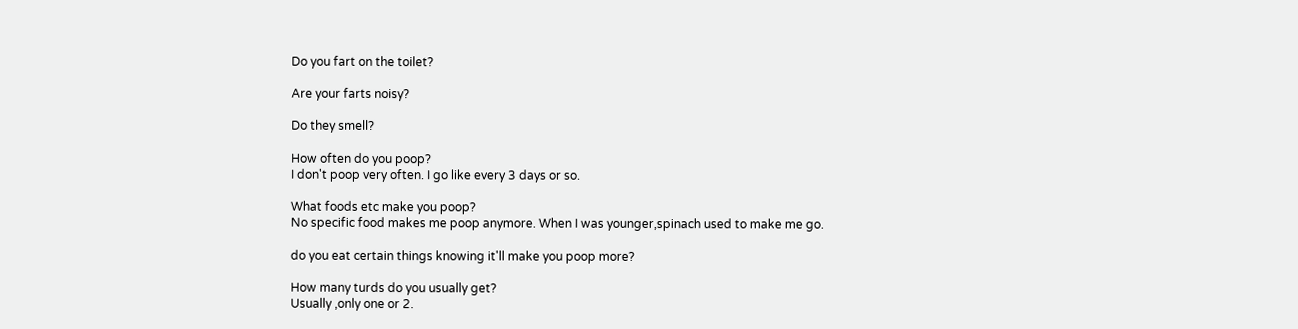Do you fart on the toilet?

Are your farts noisy?

Do they smell?

How often do you poop?
I don't poop very often. I go like every 3 days or so.

What foods etc make you poop?
No specific food makes me poop anymore. When I was younger,spinach used to make me go.

do you eat certain things knowing it'll make you poop more?

How many turds do you usually get?
Usually ,only one or 2.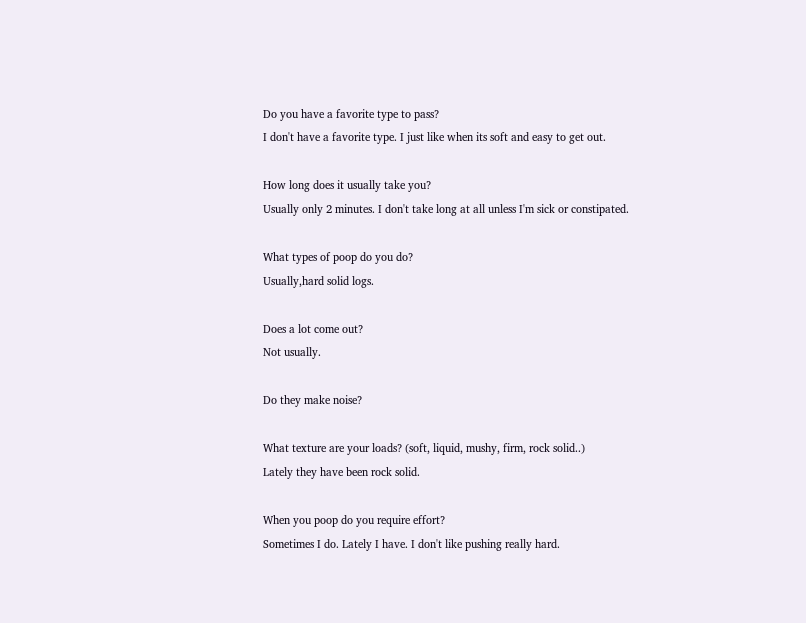Do you have a favorite type to pass?
I don't have a favorite type. I just like when its soft and easy to get out.

How long does it usually take you?
Usually only 2 minutes. I don't take long at all unless I'm sick or constipated.

What types of poop do you do?
Usually,hard solid logs.

Does a lot come out?
Not usually.

Do they make noise?

What texture are your loads? (soft, liquid, mushy, firm, rock solid..)
Lately they have been rock solid.

When you poop do you require effort?
Sometimes I do. Lately I have. I don't like pushing really hard.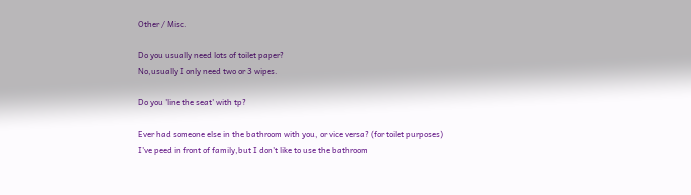Other / Misc.

Do you usually need lots of toilet paper?
No,usually I only need two or 3 wipes.

Do you 'line the seat' with tp?

Ever had someone else in the bathroom with you, or vice versa? (for toilet purposes)
I've peed in front of family,but I don't like to use the bathroom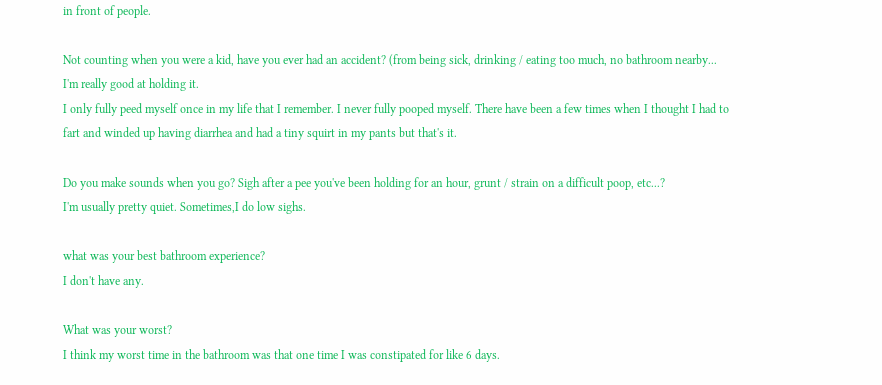in front of people.

Not counting when you were a kid, have you ever had an accident? (from being sick, drinking / eating too much, no bathroom nearby...
I'm really good at holding it.
I only fully peed myself once in my life that I remember. I never fully pooped myself. There have been a few times when I thought I had to fart and winded up having diarrhea and had a tiny squirt in my pants but that's it.

Do you make sounds when you go? Sigh after a pee you've been holding for an hour, grunt / strain on a difficult poop, etc...?
I'm usually pretty quiet. Sometimes,I do low sighs.

what was your best bathroom experience?
I don't have any.

What was your worst?
I think my worst time in the bathroom was that one time I was constipated for like 6 days.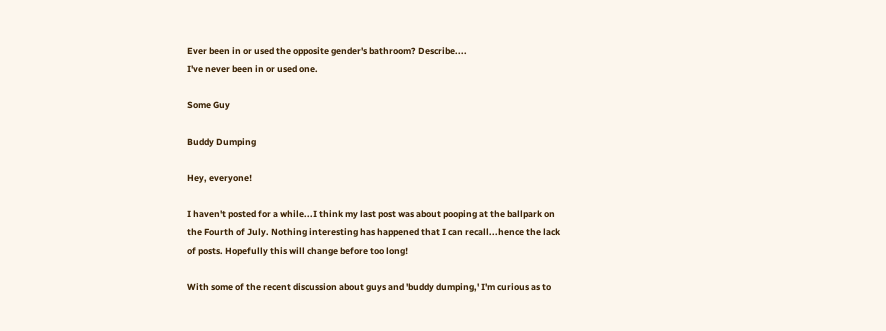Ever been in or used the opposite gender's bathroom? Describe....
I've never been in or used one.

Some Guy

Buddy Dumping

Hey, everyone!

I haven't posted for a while...I think my last post was about pooping at the ballpark on the Fourth of July. Nothing interesting has happened that I can recall...hence the lack of posts. Hopefully this will change before too long!

With some of the recent discussion about guys and 'buddy dumping,' I'm curious as to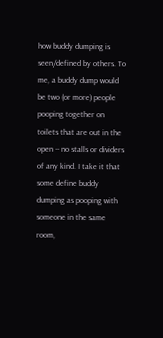how buddy dumping is seen/defined by others. To me, a buddy dump would be two (or more) people pooping together on toilets that are out in the open -- no stalls or dividers of any kind. I take it that some define buddy dumping as pooping with someone in the same room,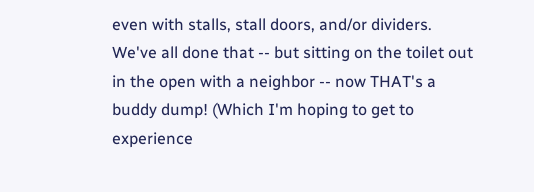even with stalls, stall doors, and/or dividers. We've all done that -- but sitting on the toilet out in the open with a neighbor -- now THAT's a buddy dump! (Which I'm hoping to get to experience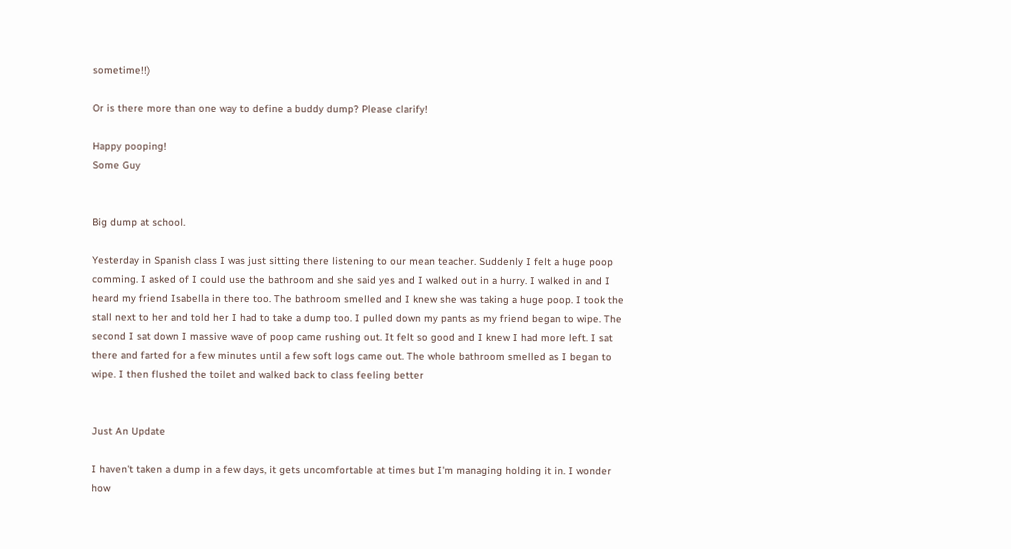sometime!!)

Or is there more than one way to define a buddy dump? Please clarify!

Happy pooping!
Some Guy


Big dump at school.

Yesterday in Spanish class I was just sitting there listening to our mean teacher. Suddenly I felt a huge poop comming. I asked of I could use the bathroom and she said yes and I walked out in a hurry. I walked in and I heard my friend Isabella in there too. The bathroom smelled and I knew she was taking a huge poop. I took the stall next to her and told her I had to take a dump too. I pulled down my pants as my friend began to wipe. The second I sat down I massive wave of poop came rushing out. It felt so good and I knew I had more left. I sat there and farted for a few minutes until a few soft logs came out. The whole bathroom smelled as I began to wipe. I then flushed the toilet and walked back to class feeling better


Just An Update

I haven't taken a dump in a few days, it gets uncomfortable at times but I'm managing holding it in. I wonder how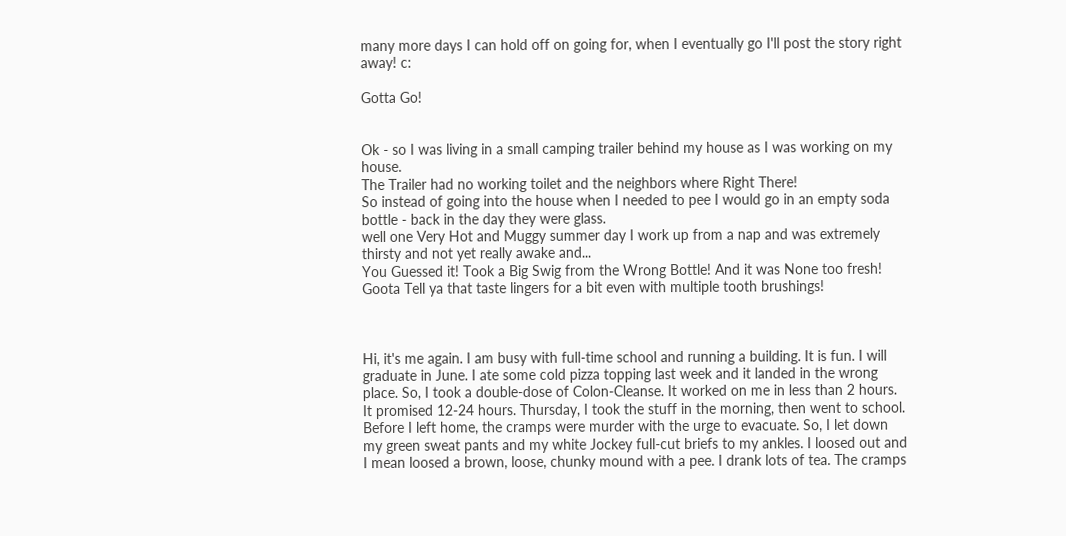many more days I can hold off on going for, when I eventually go I'll post the story right away! c:

Gotta Go!


Ok - so I was living in a small camping trailer behind my house as I was working on my house.
The Trailer had no working toilet and the neighbors where Right There!
So instead of going into the house when I needed to pee I would go in an empty soda bottle - back in the day they were glass.
well one Very Hot and Muggy summer day I work up from a nap and was extremely thirsty and not yet really awake and...
You Guessed it! Took a Big Swig from the Wrong Bottle! And it was None too fresh!
Goota Tell ya that taste lingers for a bit even with multiple tooth brushings!



Hi, it's me again. I am busy with full-time school and running a building. It is fun. I will graduate in June. I ate some cold pizza topping last week and it landed in the wrong place. So, I took a double-dose of Colon-Cleanse. It worked on me in less than 2 hours. It promised 12-24 hours. Thursday, I took the stuff in the morning, then went to school. Before I left home, the cramps were murder with the urge to evacuate. So, I let down my green sweat pants and my white Jockey full-cut briefs to my ankles. I loosed out and I mean loosed a brown, loose, chunky mound with a pee. I drank lots of tea. The cramps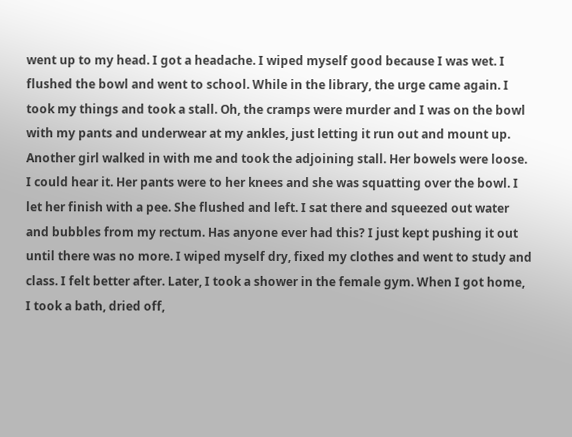went up to my head. I got a headache. I wiped myself good because I was wet. I flushed the bowl and went to school. While in the library, the urge came again. I took my things and took a stall. Oh, the cramps were murder and I was on the bowl with my pants and underwear at my ankles, just letting it run out and mount up. Another girl walked in with me and took the adjoining stall. Her bowels were loose. I could hear it. Her pants were to her knees and she was squatting over the bowl. I let her finish with a pee. She flushed and left. I sat there and squeezed out water and bubbles from my rectum. Has anyone ever had this? I just kept pushing it out until there was no more. I wiped myself dry, fixed my clothes and went to study and class. I felt better after. Later, I took a shower in the female gym. When I got home, I took a bath, dried off,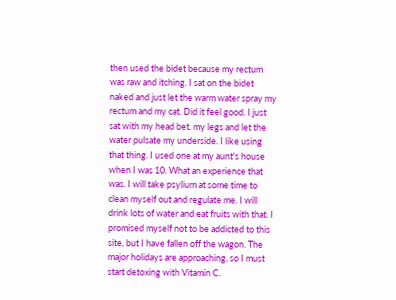then used the bidet because my rectum was raw and itching. I sat on the bidet naked and just let the warm water spray my rectum and my cat. Did it feel good. I just sat with my head bet. my legs and let the water pulsate my underside. I like using that thing. I used one at my aunt's house when I was 10. What an experience that was. I will take psylium at some time to clean myself out and regulate me. I will drink lots of water and eat fruits with that. I promised myself not to be addicted to this site, but I have fallen off the wagon. The major holidays are approaching, so I must start detoxing with Vitamin C.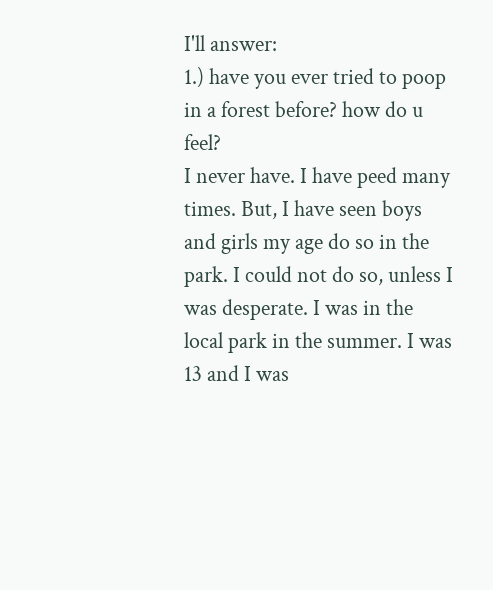I'll answer:
1.) have you ever tried to poop in a forest before? how do u feel?
I never have. I have peed many times. But, I have seen boys and girls my age do so in the park. I could not do so, unless I was desperate. I was in the local park in the summer. I was 13 and I was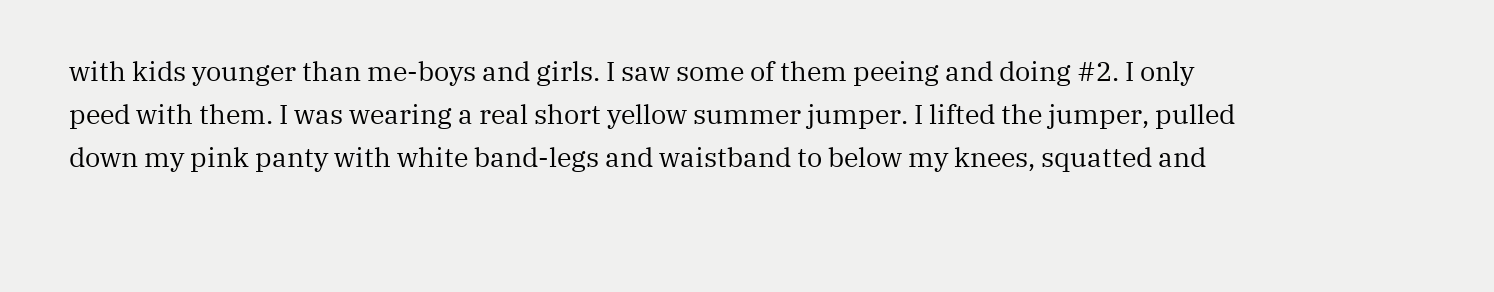with kids younger than me-boys and girls. I saw some of them peeing and doing #2. I only peed with them. I was wearing a real short yellow summer jumper. I lifted the jumper, pulled down my pink panty with white band-legs and waistband to below my knees, squatted and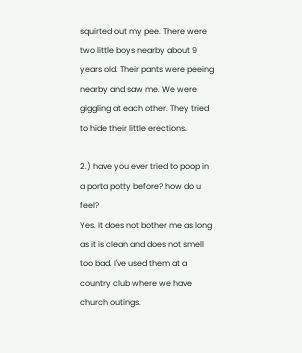squirted out my pee. There were two little boys nearby about 9 years old. Their pants were peeing nearby and saw me. We were giggling at each other. They tried to hide their little erections.

2.) have you ever tried to poop in a porta potty before? how do u feel?
Yes. It does not bother me as long as it is clean and does not smell too bad. I've used them at a country club where we have church outings.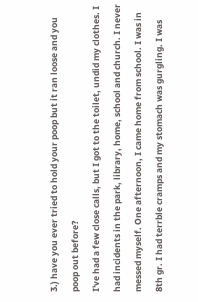3.) have you ever tried to hold your poop but it ran loose and you poop out before?
I've had a few close calls, but I got to the toilet, undid my clothes. I had incidents in the park, library, home, school and church. I never messed myself. One afternoon, I came home from school. I was in 8th gr. I had terrble cramps and my stomach was gurgling. I was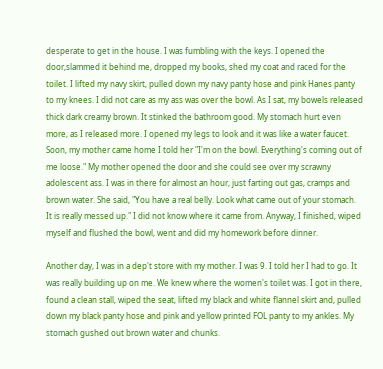desperate to get in the house. I was fumbling with the keys. I opened the door,slammed it behind me, dropped my books, shed my coat and raced for the toilet. I lifted my navy skirt, pulled down my navy panty hose and pink Hanes panty to my knees. I did not care as my ass was over the bowl. As I sat, my bowels released thick dark creamy brown. It stinked the bathroom good. My stomach hurt even more, as I released more. I opened my legs to look and it was like a water faucet. Soon, my mother came home I told her "I'm on the bowl. Everything's coming out of me loose." My mother opened the door and she could see over my scrawny adolescent ass. I was in there for almost an hour, just farting out gas, cramps and brown water. She said, "You have a real belly. Look what came out of your stomach. It is really messed up." I did not know where it came from. Anyway, I finished, wiped myself and flushed the bowl, went and did my homework before dinner.

Another day, I was in a dep't store with my mother. I was 9. I told her I had to go. It was really building up on me. We knew where the women's toilet was. I got in there, found a clean stall, wiped the seat, lifted my black and white flannel skirt and, pulled down my black panty hose and pink and yellow printed FOL panty to my ankles. My stomach gushed out brown water and chunks.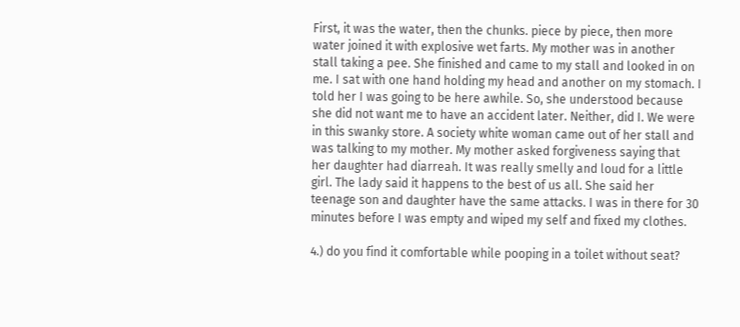First, it was the water, then the chunks. piece by piece, then more water joined it with explosive wet farts. My mother was in another stall taking a pee. She finished and came to my stall and looked in on me. I sat with one hand holding my head and another on my stomach. I told her I was going to be here awhile. So, she understood because she did not want me to have an accident later. Neither, did I. We were in this swanky store. A society white woman came out of her stall and was talking to my mother. My mother asked forgiveness saying that her daughter had diarreah. It was really smelly and loud for a little girl. The lady said it happens to the best of us all. She said her teenage son and daughter have the same attacks. I was in there for 30 minutes before I was empty and wiped my self and fixed my clothes.

4.) do you find it comfortable while pooping in a toilet without seat?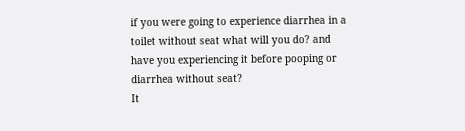if you were going to experience diarrhea in a toilet without seat what will you do? and have you experiencing it before pooping or diarrhea without seat?
It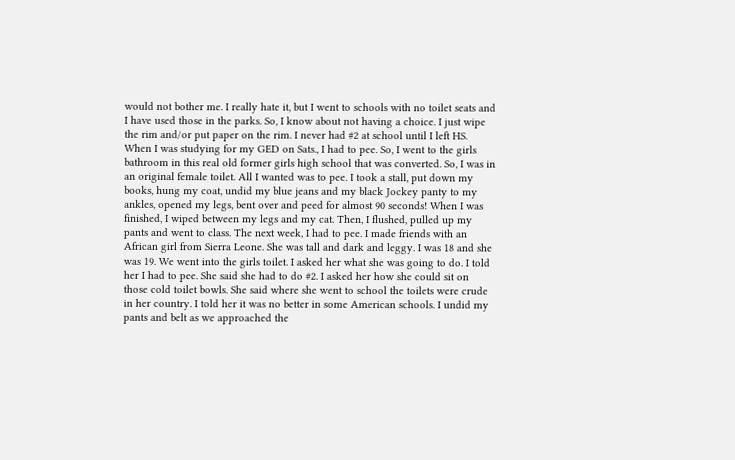would not bother me. I really hate it, but I went to schools with no toilet seats and I have used those in the parks. So, I know about not having a choice. I just wipe the rim and/or put paper on the rim. I never had #2 at school until I left HS. When I was studying for my GED on Sats., I had to pee. So, I went to the girls bathroom in this real old former girls high school that was converted. So, I was in an original female toilet. All I wanted was to pee. I took a stall, put down my books, hung my coat, undid my blue jeans and my black Jockey panty to my ankles, opened my legs, bent over and peed for almost 90 seconds! When I was finished, I wiped between my legs and my cat. Then, I flushed, pulled up my pants and went to class. The next week, I had to pee. I made friends with an African girl from Sierra Leone. She was tall and dark and leggy. I was 18 and she was 19. We went into the girls toilet. I asked her what she was going to do. I told her I had to pee. She said she had to do #2. I asked her how she could sit on those cold toilet bowls. She said where she went to school the toilets were crude in her country. I told her it was no better in some American schools. I undid my pants and belt as we approached the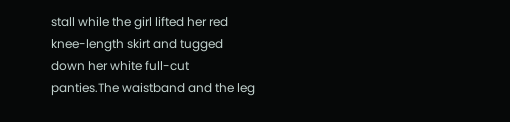stall while the girl lifted her red knee-length skirt and tugged down her white full-cut panties.The waistband and the leg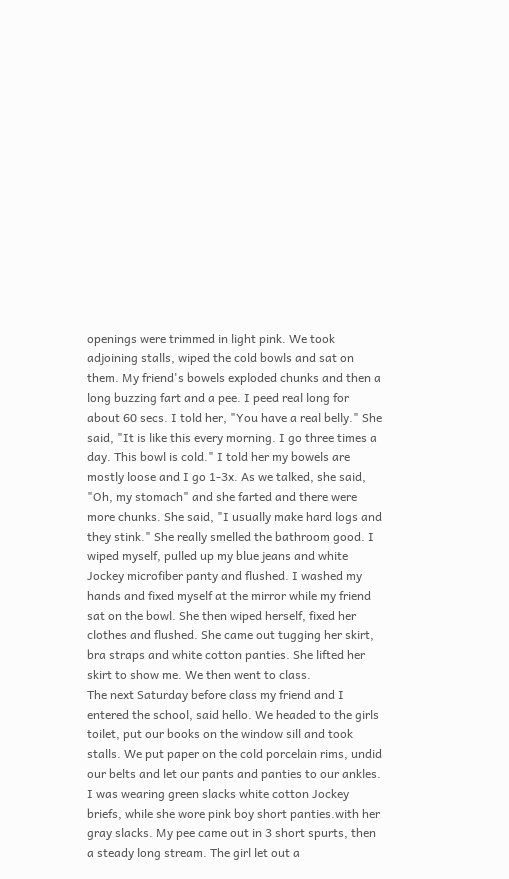openings were trimmed in light pink. We took adjoining stalls, wiped the cold bowls and sat on them. My friend's bowels exploded chunks and then a long buzzing fart and a pee. I peed real long for about 60 secs. I told her, "You have a real belly." She said, "It is like this every morning. I go three times a day. This bowl is cold." I told her my bowels are mostly loose and I go 1-3x. As we talked, she said, "Oh, my stomach" and she farted and there were more chunks. She said, "I usually make hard logs and they stink." She really smelled the bathroom good. I wiped myself, pulled up my blue jeans and white Jockey microfiber panty and flushed. I washed my hands and fixed myself at the mirror while my friend sat on the bowl. She then wiped herself, fixed her clothes and flushed. She came out tugging her skirt, bra straps and white cotton panties. She lifted her skirt to show me. We then went to class.
The next Saturday before class my friend and I entered the school, said hello. We headed to the girls toilet, put our books on the window sill and took stalls. We put paper on the cold porcelain rims, undid our belts and let our pants and panties to our ankles. I was wearing green slacks white cotton Jockey briefs, while she wore pink boy short panties.with her gray slacks. My pee came out in 3 short spurts, then a steady long stream. The girl let out a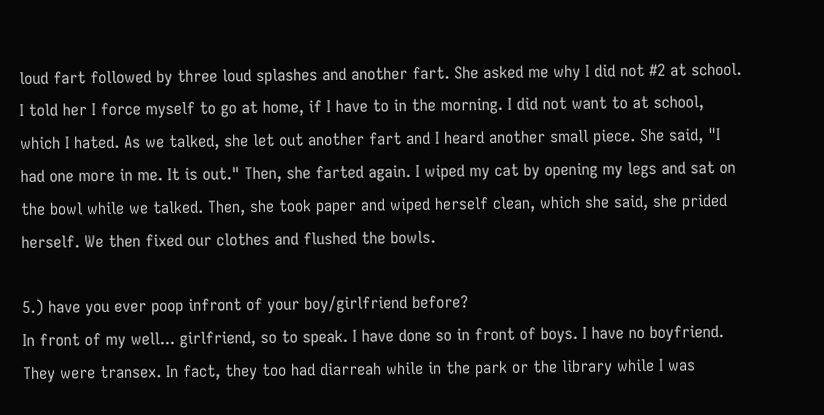loud fart followed by three loud splashes and another fart. She asked me why I did not #2 at school. I told her I force myself to go at home, if I have to in the morning. I did not want to at school, which I hated. As we talked, she let out another fart and I heard another small piece. She said, "I had one more in me. It is out." Then, she farted again. I wiped my cat by opening my legs and sat on the bowl while we talked. Then, she took paper and wiped herself clean, which she said, she prided herself. We then fixed our clothes and flushed the bowls.

5.) have you ever poop infront of your boy/girlfriend before?
In front of my well... girlfriend, so to speak. I have done so in front of boys. I have no boyfriend. They were transex. In fact, they too had diarreah while in the park or the library while I was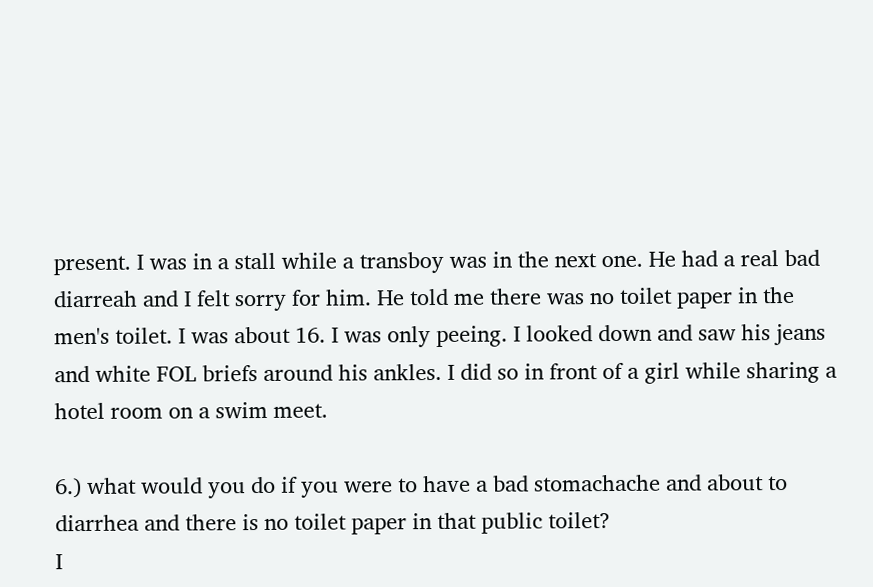present. I was in a stall while a transboy was in the next one. He had a real bad diarreah and I felt sorry for him. He told me there was no toilet paper in the men's toilet. I was about 16. I was only peeing. I looked down and saw his jeans and white FOL briefs around his ankles. I did so in front of a girl while sharing a hotel room on a swim meet.

6.) what would you do if you were to have a bad stomachache and about to diarrhea and there is no toilet paper in that public toilet?
I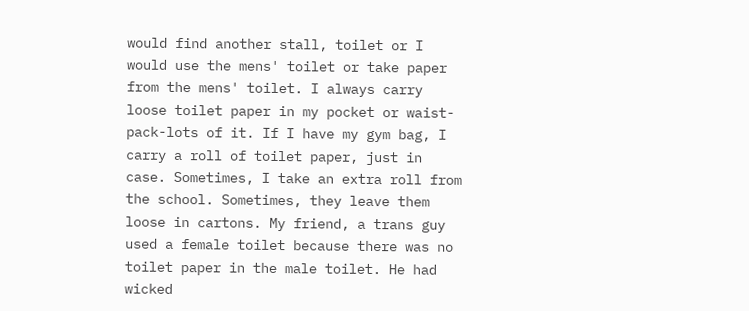would find another stall, toilet or I would use the mens' toilet or take paper from the mens' toilet. I always carry loose toilet paper in my pocket or waist-pack-lots of it. If I have my gym bag, I carry a roll of toilet paper, just in case. Sometimes, I take an extra roll from the school. Sometimes, they leave them loose in cartons. My friend, a trans guy used a female toilet because there was no toilet paper in the male toilet. He had wicked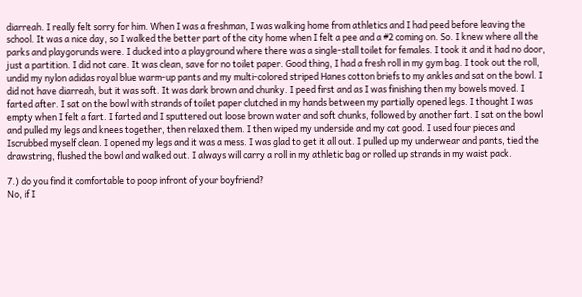diarreah. I really felt sorry for him. When I was a freshman, I was walking home from athletics and I had peed before leaving the school. It was a nice day, so I walked the better part of the city home when I felt a pee and a #2 coming on. So. I knew where all the parks and playgorunds were. I ducked into a playground where there was a single-stall toilet for females. I took it and it had no door, just a partition. I did not care. It was clean, save for no toilet paper. Good thing, I had a fresh roll in my gym bag. I took out the roll, undid my nylon adidas royal blue warm-up pants and my multi-colored striped Hanes cotton briefs to my ankles and sat on the bowl. I did not have diarreah, but it was soft. It was dark brown and chunky. I peed first and as I was finishing then my bowels moved. I farted after. I sat on the bowl with strands of toilet paper clutched in my hands between my partially opened legs. I thought I was empty when I felt a fart. I farted and I sputtered out loose brown water and soft chunks, followed by another fart. I sat on the bowl and pulled my legs and knees together, then relaxed them. I then wiped my underside and my cat good. I used four pieces and Iscrubbed myself clean. I opened my legs and it was a mess. I was glad to get it all out. I pulled up my underwear and pants, tied the drawstring, flushed the bowl and walked out. I always will carry a roll in my athletic bag or rolled up strands in my waist pack.

7.) do you find it comfortable to poop infront of your boyfriend?
No, if I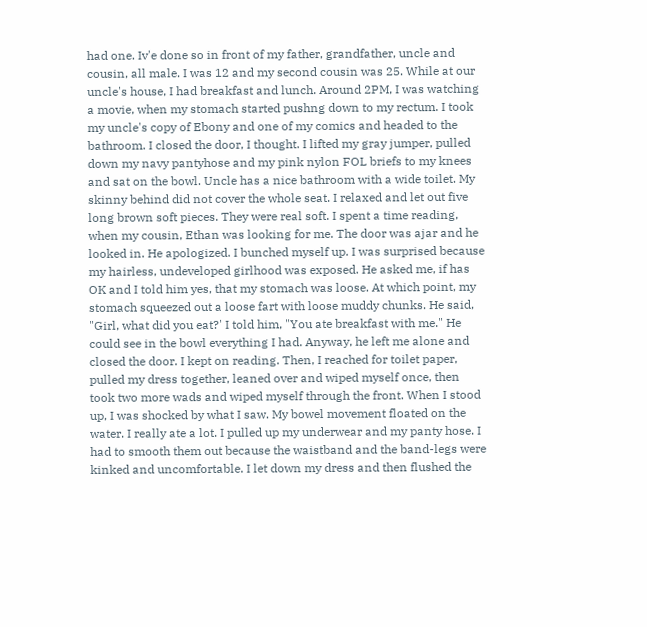had one. Iv'e done so in front of my father, grandfather, uncle and cousin, all male. I was 12 and my second cousin was 25. While at our uncle's house, I had breakfast and lunch. Around 2PM, I was watching a movie, when my stomach started pushng down to my rectum. I took my uncle's copy of Ebony and one of my comics and headed to the bathroom. I closed the door, I thought. I lifted my gray jumper, pulled down my navy pantyhose and my pink nylon FOL briefs to my knees and sat on the bowl. Uncle has a nice bathroom with a wide toilet. My skinny behind did not cover the whole seat. I relaxed and let out five long brown soft pieces. They were real soft. I spent a time reading, when my cousin, Ethan was looking for me. The door was ajar and he looked in. He apologized. I bunched myself up. I was surprised because my hairless, undeveloped girlhood was exposed. He asked me, if has OK and I told him yes, that my stomach was loose. At which point, my stomach squeezed out a loose fart with loose muddy chunks. He said, "Girl, what did you eat?' I told him, "You ate breakfast with me." He could see in the bowl everything I had. Anyway, he left me alone and closed the door. I kept on reading. Then, I reached for toilet paper, pulled my dress together, leaned over and wiped myself once, then took two more wads and wiped myself through the front. When I stood up, I was shocked by what I saw. My bowel movement floated on the water. I really ate a lot. I pulled up my underwear and my panty hose. I had to smooth them out because the waistband and the band-legs were kinked and uncomfortable. I let down my dress and then flushed the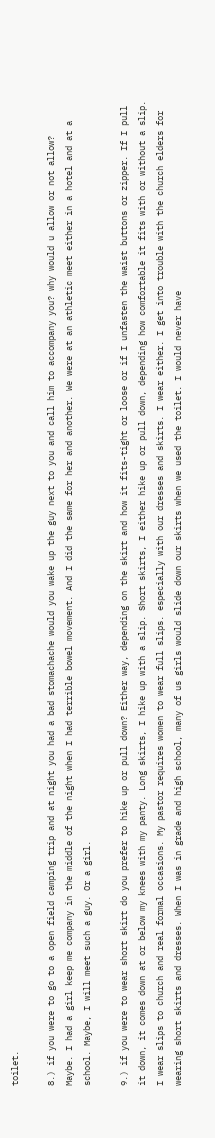toilet.

8.) if you were to go to a open field camping trip and at night you had a bad stomachache would you wake up the guy next to you and call him to accompany you? why would u allow or not allow?
Maybe. I had a girl keep me company in the middle of the night when I had terrible bowel movement. And I did the same for her and another. We were at an athletic meet either in a hotel and at a school. Maybe, I will meet such a guy. Or a girl.

9.) if you were to wear short skirt do you prefer to hike up or pull down? Either way, depending on the skirt and how it fits-tight or loose or if I unfasten the waist buttons or zipper. If I pull it down, it comes down at or below my knees with my panty. Long skirts, I hike up with a slip. Short skirts, I either hike up or pull down, depending how comfortable it fits with or without a slip. I wear slips to church and real formal occasions. My pastor requires women to wear full slips. especially with our dresses and skirts. I wear either. I get into trouble with the church elders for wearing short skirts and dresses. When I was in grade and high school, many of us girls would slide down our skirts when we used the toilet. I would never have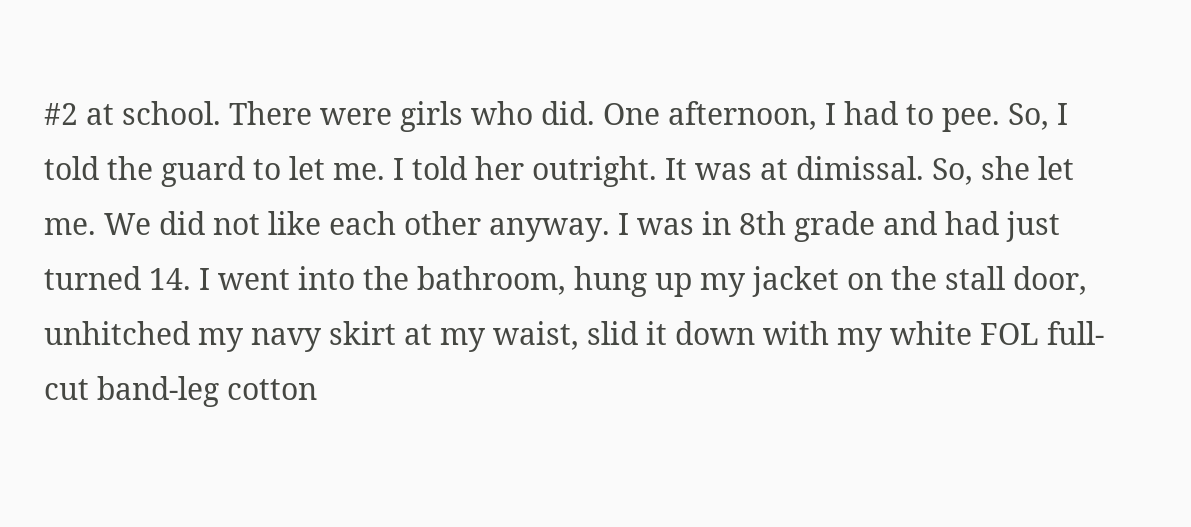#2 at school. There were girls who did. One afternoon, I had to pee. So, I told the guard to let me. I told her outright. It was at dimissal. So, she let me. We did not like each other anyway. I was in 8th grade and had just turned 14. I went into the bathroom, hung up my jacket on the stall door, unhitched my navy skirt at my waist, slid it down with my white FOL full-cut band-leg cotton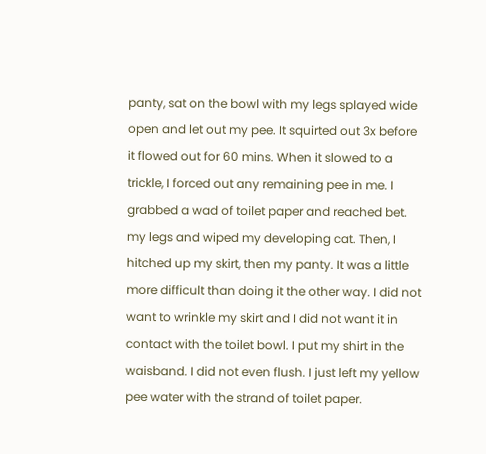panty, sat on the bowl with my legs splayed wide open and let out my pee. It squirted out 3x before it flowed out for 60 mins. When it slowed to a trickle, I forced out any remaining pee in me. I grabbed a wad of toilet paper and reached bet. my legs and wiped my developing cat. Then, I hitched up my skirt, then my panty. It was a little more difficult than doing it the other way. I did not want to wrinkle my skirt and I did not want it in contact with the toilet bowl. I put my shirt in the waisband. I did not even flush. I just left my yellow pee water with the strand of toilet paper.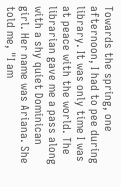Towards the spring, one afternoon, I had to pee during library. It was only time I was at peace with the world. The librarian gave me a pass along with a shy quiet Dominican girl. Her name was Ariana. She told me, "I am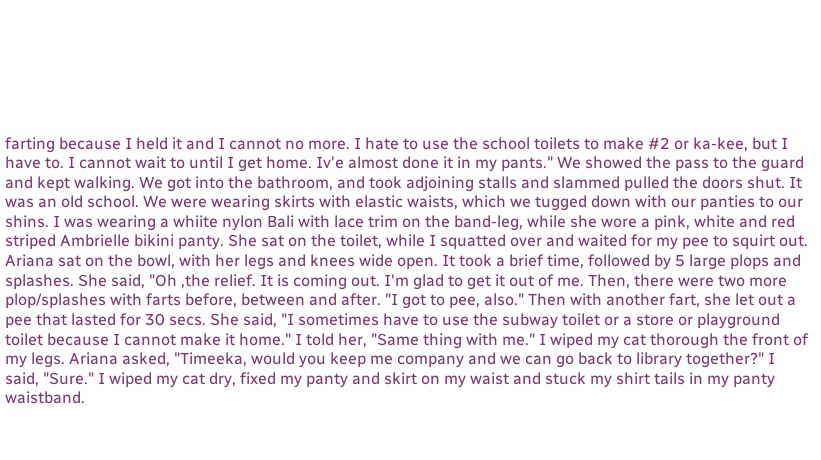farting because I held it and I cannot no more. I hate to use the school toilets to make #2 or ka-kee, but I have to. I cannot wait to until I get home. Iv'e almost done it in my pants." We showed the pass to the guard and kept walking. We got into the bathroom, and took adjoining stalls and slammed pulled the doors shut. It was an old school. We were wearing skirts with elastic waists, which we tugged down with our panties to our shins. I was wearing a whiite nylon Bali with lace trim on the band-leg, while she wore a pink, white and red striped Ambrielle bikini panty. She sat on the toilet, while I squatted over and waited for my pee to squirt out. Ariana sat on the bowl, with her legs and knees wide open. It took a brief time, followed by 5 large plops and splashes. She said, "Oh ,the relief. It is coming out. I'm glad to get it out of me. Then, there were two more plop/splashes with farts before, between and after. "I got to pee, also." Then with another fart, she let out a pee that lasted for 30 secs. She said, "I sometimes have to use the subway toilet or a store or playground toilet because I cannot make it home." I told her, "Same thing with me." I wiped my cat thorough the front of my legs. Ariana asked, "Timeeka, would you keep me company and we can go back to library together?" I said, "Sure." I wiped my cat dry, fixed my panty and skirt on my waist and stuck my shirt tails in my panty waistband.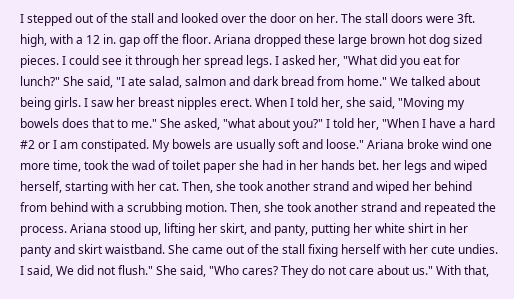I stepped out of the stall and looked over the door on her. The stall doors were 3ft. high, with a 12 in. gap off the floor. Ariana dropped these large brown hot dog sized pieces. I could see it through her spread legs. I asked her, "What did you eat for lunch?" She said, "I ate salad, salmon and dark bread from home." We talked about being girls. I saw her breast nipples erect. When I told her, she said, "Moving my bowels does that to me." She asked, "what about you?" I told her, "When I have a hard #2 or I am constipated. My bowels are usually soft and loose." Ariana broke wind one more time, took the wad of toilet paper she had in her hands bet. her legs and wiped herself, starting with her cat. Then, she took another strand and wiped her behind from behind with a scrubbing motion. Then, she took another strand and repeated the process. Ariana stood up, lifting her skirt, and panty, putting her white shirt in her panty and skirt waistband. She came out of the stall fixing herself with her cute undies. I said, We did not flush." She said, "Who cares? They do not care about us." With that,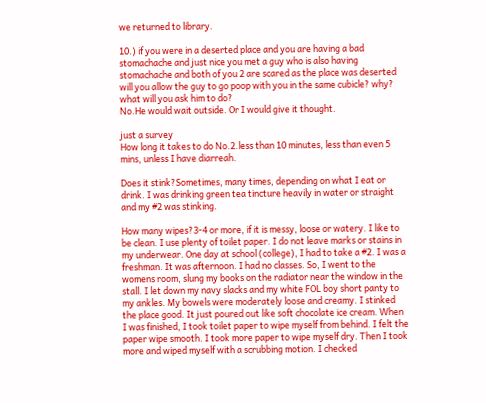we returned to library.

10.) if you were in a deserted place and you are having a bad stomachache and just nice you met a guy who is also having stomachache and both of you 2 are scared as the place was deserted will you allow the guy to go poop with you in the same cubicle? why? what will you ask him to do?
No.He would wait outside. Or I would give it thought.

just a survey
How long it takes to do No.2.less than 10 minutes, less than even 5 mins, unless I have diarreah.

Does it stink?Sometimes, many times, depending on what I eat or drink. I was drinking green tea tincture heavily in water or straight and my #2 was stinking.

How many wipes?3-4 or more, if it is messy, loose or watery. I like to be clean. I use plenty of toilet paper. I do not leave marks or stains in my underwear. One day at school (college), I had to take a #2. I was a freshman. It was afternoon. I had no classes. So, I went to the womens room, slung my books on the radiator near the window in the stall. I let down my navy slacks and my white FOL boy short panty to my ankles. My bowels were moderately loose and creamy. I stinked the place good. It just poured out like soft chocolate ice cream. When I was finished, I took toilet paper to wipe myself from behind. I felt the paper wipe smooth. I took more paper to wipe myself dry. Then I took more and wiped myself with a scrubbing motion. I checked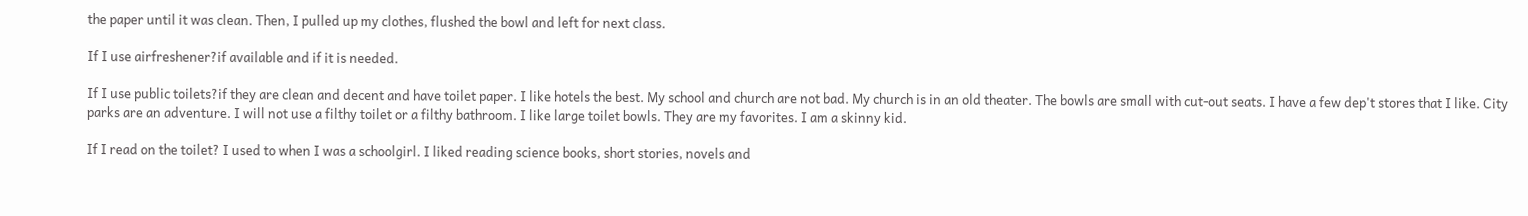the paper until it was clean. Then, I pulled up my clothes, flushed the bowl and left for next class.

If I use airfreshener?if available and if it is needed.

If I use public toilets?if they are clean and decent and have toilet paper. I like hotels the best. My school and church are not bad. My church is in an old theater. The bowls are small with cut-out seats. I have a few dep't stores that I like. City parks are an adventure. I will not use a filthy toilet or a filthy bathroom. I like large toilet bowls. They are my favorites. I am a skinny kid.

If I read on the toilet? I used to when I was a schoolgirl. I liked reading science books, short stories, novels and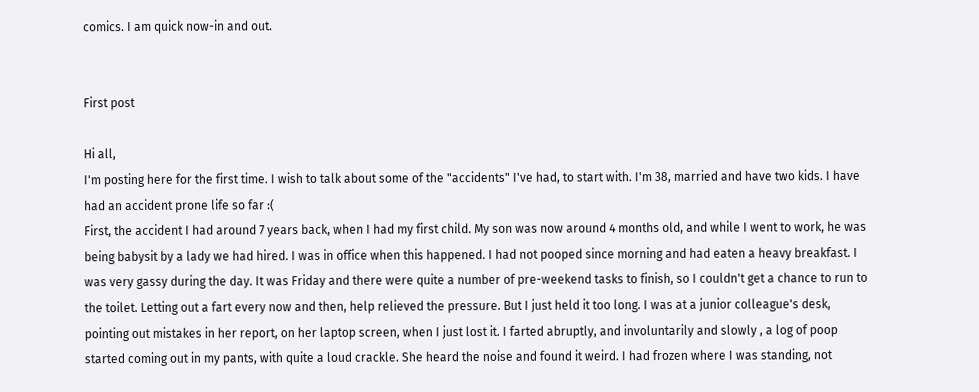comics. I am quick now-in and out.


First post

Hi all,
I'm posting here for the first time. I wish to talk about some of the "accidents" I've had, to start with. I'm 38, married and have two kids. I have had an accident prone life so far :(
First, the accident I had around 7 years back, when I had my first child. My son was now around 4 months old, and while I went to work, he was being babysit by a lady we had hired. I was in office when this happened. I had not pooped since morning and had eaten a heavy breakfast. I was very gassy during the day. It was Friday and there were quite a number of pre-weekend tasks to finish, so I couldn't get a chance to run to the toilet. Letting out a fart every now and then, help relieved the pressure. But I just held it too long. I was at a junior colleague's desk, pointing out mistakes in her report, on her laptop screen, when I just lost it. I farted abruptly, and involuntarily and slowly , a log of poop started coming out in my pants, with quite a loud crackle. She heard the noise and found it weird. I had frozen where I was standing, not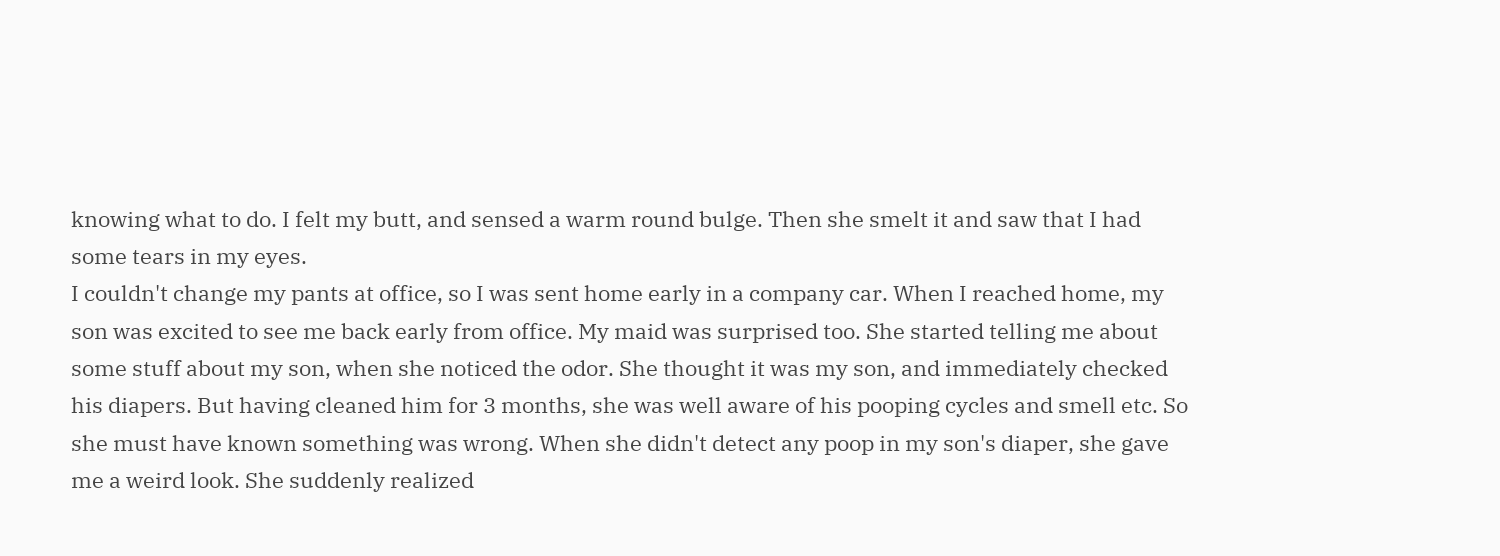knowing what to do. I felt my butt, and sensed a warm round bulge. Then she smelt it and saw that I had some tears in my eyes.
I couldn't change my pants at office, so I was sent home early in a company car. When I reached home, my son was excited to see me back early from office. My maid was surprised too. She started telling me about some stuff about my son, when she noticed the odor. She thought it was my son, and immediately checked his diapers. But having cleaned him for 3 months, she was well aware of his pooping cycles and smell etc. So she must have known something was wrong. When she didn't detect any poop in my son's diaper, she gave me a weird look. She suddenly realized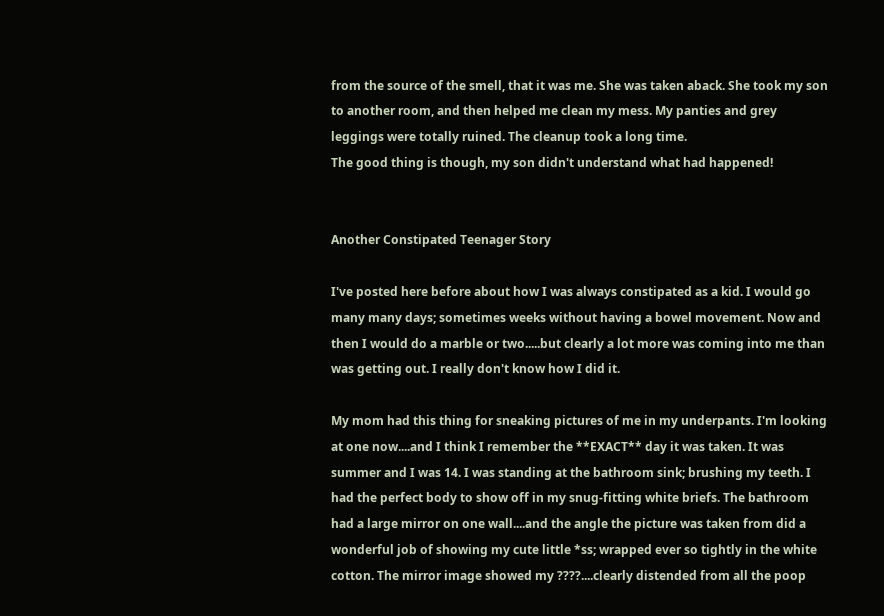from the source of the smell, that it was me. She was taken aback. She took my son to another room, and then helped me clean my mess. My panties and grey leggings were totally ruined. The cleanup took a long time.
The good thing is though, my son didn't understand what had happened!


Another Constipated Teenager Story

I've posted here before about how I was always constipated as a kid. I would go many many days; sometimes weeks without having a bowel movement. Now and then I would do a marble or two.....but clearly a lot more was coming into me than was getting out. I really don't know how I did it.

My mom had this thing for sneaking pictures of me in my underpants. I'm looking at one now....and I think I remember the **EXACT** day it was taken. It was summer and I was 14. I was standing at the bathroom sink; brushing my teeth. I had the perfect body to show off in my snug-fitting white briefs. The bathroom had a large mirror on one wall....and the angle the picture was taken from did a wonderful job of showing my cute little *ss; wrapped ever so tightly in the white cotton. The mirror image showed my ????....clearly distended from all the poop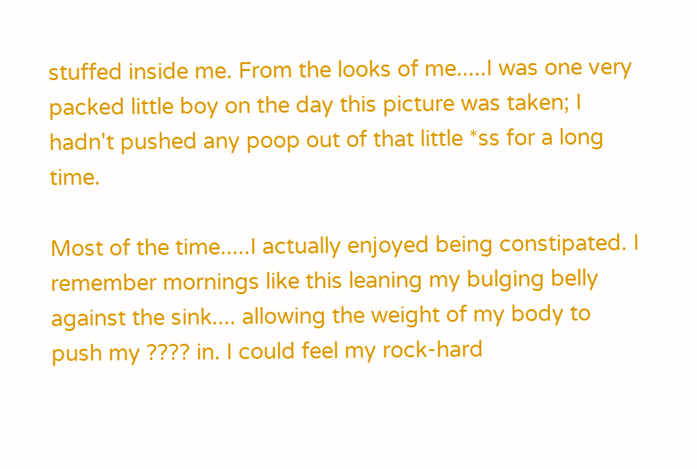stuffed inside me. From the looks of me.....I was one very packed little boy on the day this picture was taken; I hadn't pushed any poop out of that little *ss for a long time.

Most of the time.....I actually enjoyed being constipated. I remember mornings like this leaning my bulging belly against the sink.... allowing the weight of my body to push my ???? in. I could feel my rock-hard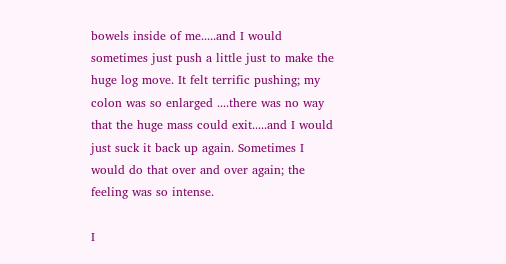bowels inside of me.....and I would sometimes just push a little just to make the huge log move. It felt terrific pushing; my colon was so enlarged ....there was no way that the huge mass could exit.....and I would just suck it back up again. Sometimes I would do that over and over again; the feeling was so intense.

I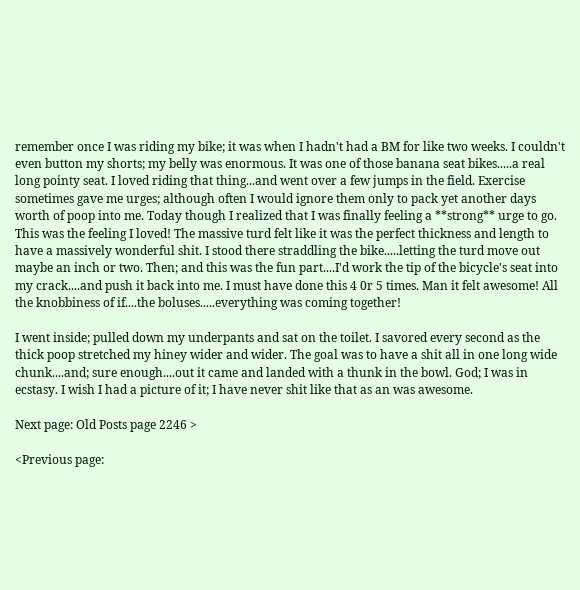remember once I was riding my bike; it was when I hadn't had a BM for like two weeks. I couldn't even button my shorts; my belly was enormous. It was one of those banana seat bikes.....a real long pointy seat. I loved riding that thing...and went over a few jumps in the field. Exercise sometimes gave me urges; although often I would ignore them only to pack yet another days worth of poop into me. Today though I realized that I was finally feeling a **strong** urge to go. This was the feeling I loved! The massive turd felt like it was the perfect thickness and length to have a massively wonderful shit. I stood there straddling the bike.....letting the turd move out maybe an inch or two. Then; and this was the fun part....I'd work the tip of the bicycle's seat into my crack....and push it back into me. I must have done this 4 0r 5 times. Man it felt awesome! All the knobbiness of if....the boluses.....everything was coming together!

I went inside; pulled down my underpants and sat on the toilet. I savored every second as the thick poop stretched my hiney wider and wider. The goal was to have a shit all in one long wide chunk....and; sure enough....out it came and landed with a thunk in the bowl. God; I was in ecstasy. I wish I had a picture of it; I have never shit like that as an was awesome.

Next page: Old Posts page 2246 >

<Previous page: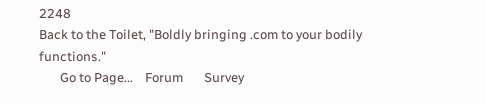2248
Back to the Toilet, "Boldly bringing .com to your bodily functions."
       Go to Page...    Forum       Survey